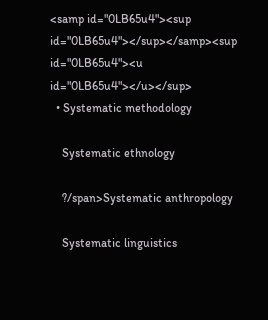<samp id="0LB65u4"><sup id="0LB65u4"></sup></samp><sup id="0LB65u4"><u id="0LB65u4"></u></sup>
  • Systematic methodology

    Systematic ethnology

    ?/span>Systematic anthropology

    Systematic linguistics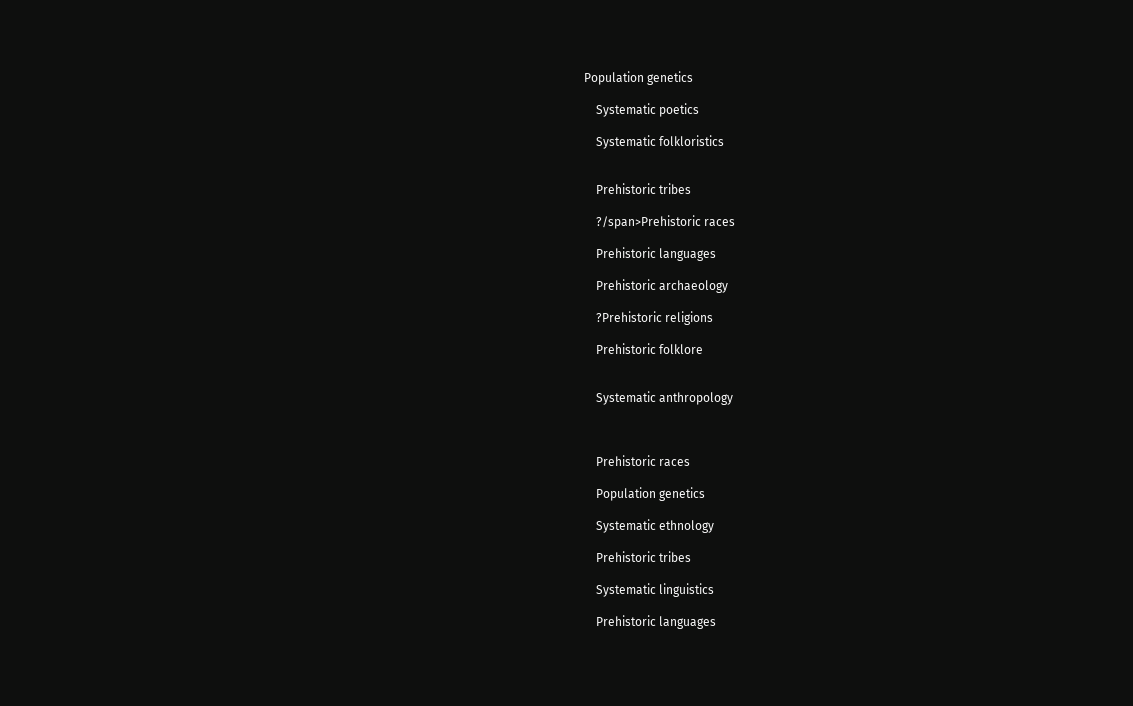Population genetics

    Systematic poetics

    Systematic folkloristics


    Prehistoric tribes

    ?/span>Prehistoric races

    Prehistoric languages

    Prehistoric archaeology

    ?Prehistoric religions

    Prehistoric folklore


    Systematic anthropology



    Prehistoric races

    Population genetics

    Systematic ethnology

    Prehistoric tribes

    Systematic linguistics

    Prehistoric languages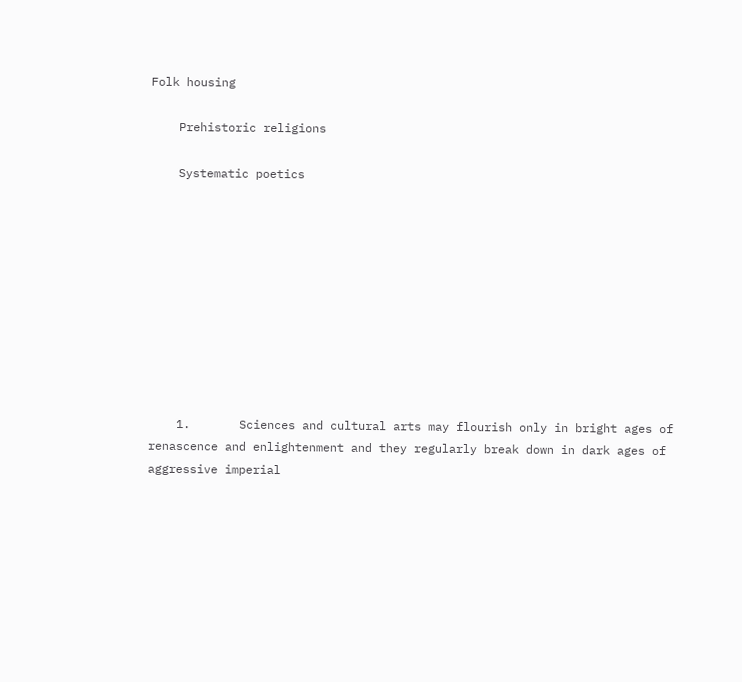Folk housing

    Prehistoric religions

    Systematic poetics










    1.       Sciences and cultural arts may flourish only in bright ages of renascence and enlightenment and they regularly break down in dark ages of aggressive imperial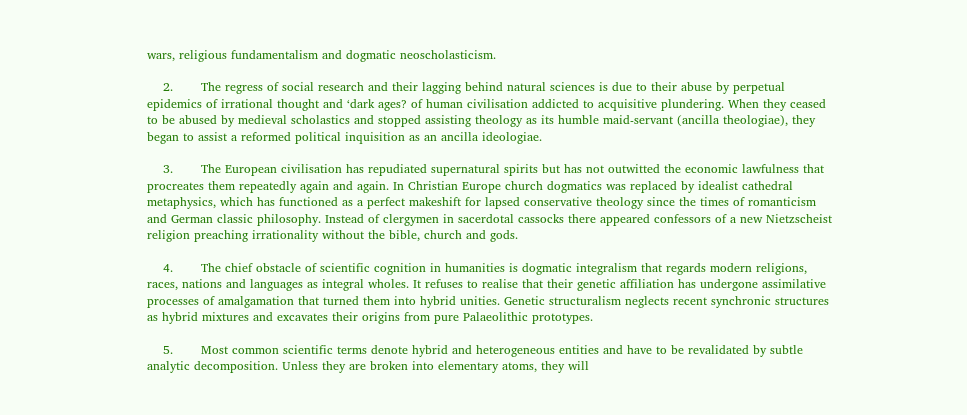wars, religious fundamentalism and dogmatic neoscholasticism.

    2.       The regress of social research and their lagging behind natural sciences is due to their abuse by perpetual epidemics of irrational thought and ‘dark ages? of human civilisation addicted to acquisitive plundering. When they ceased to be abused by medieval scholastics and stopped assisting theology as its humble maid-servant (ancilla theologiae), they began to assist a reformed political inquisition as an ancilla ideologiae.

    3.       The European civilisation has repudiated supernatural spirits but has not outwitted the economic lawfulness that procreates them repeatedly again and again. In Christian Europe church dogmatics was replaced by idealist cathedral metaphysics, which has functioned as a perfect makeshift for lapsed conservative theology since the times of romanticism and German classic philosophy. Instead of clergymen in sacerdotal cassocks there appeared confessors of a new Nietzscheist religion preaching irrationality without the bible, church and gods.

    4.       The chief obstacle of scientific cognition in humanities is dogmatic integralism that regards modern religions, races, nations and languages as integral wholes. It refuses to realise that their genetic affiliation has undergone assimilative processes of amalgamation that turned them into hybrid unities. Genetic structuralism neglects recent synchronic structures as hybrid mixtures and excavates their origins from pure Palaeolithic prototypes.

    5.       Most common scientific terms denote hybrid and heterogeneous entities and have to be revalidated by subtle analytic decomposition. Unless they are broken into elementary atoms, they will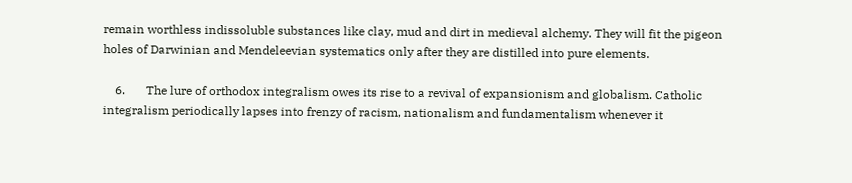remain worthless indissoluble substances like clay, mud and dirt in medieval alchemy. They will fit the pigeon holes of Darwinian and Mendeleevian systematics only after they are distilled into pure elements.

    6.       The lure of orthodox integralism owes its rise to a revival of expansionism and globalism. Catholic integralism periodically lapses into frenzy of racism, nationalism and fundamentalism whenever it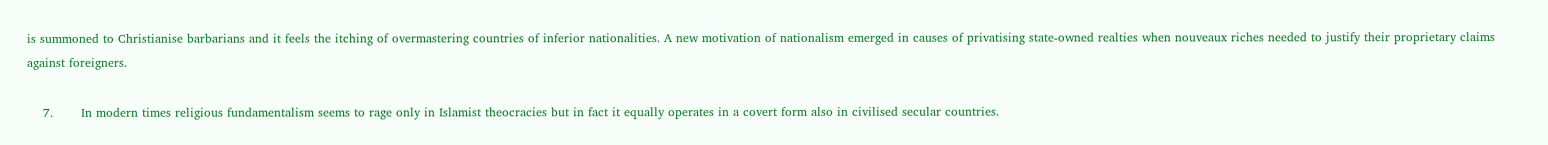is summoned to Christianise barbarians and it feels the itching of overmastering countries of inferior nationalities. A new motivation of nationalism emerged in causes of privatising state-owned realties when nouveaux riches needed to justify their proprietary claims against foreigners.

    7.       In modern times religious fundamentalism seems to rage only in Islamist theocracies but in fact it equally operates in a covert form also in civilised secular countries.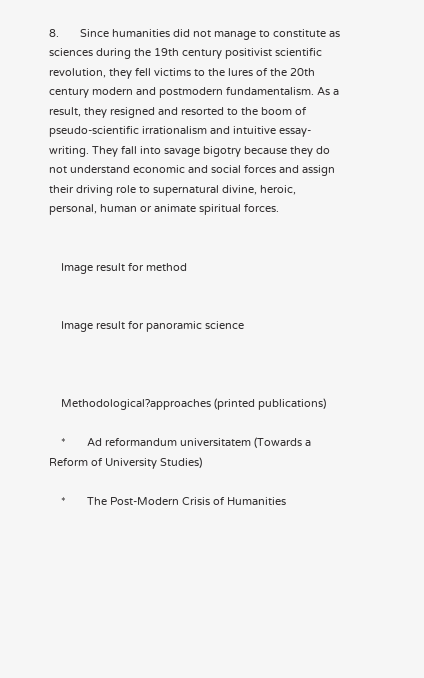8.       Since humanities did not manage to constitute as sciences during the 19th century positivist scientific revolution, they fell victims to the lures of the 20th century modern and postmodern fundamentalism. As a result, they resigned and resorted to the boom of pseudo-scientific irrationalism and intuitive essay-writing. They fall into savage bigotry because they do not understand economic and social forces and assign their driving role to supernatural divine, heroic, personal, human or animate spiritual forces.


    Image result for method


    Image result for panoramic science



    Methodological?approaches (printed publications)

    *       Ad reformandum universitatem (Towards a Reform of University Studies)

    *       The Post-Modern Crisis of Humanities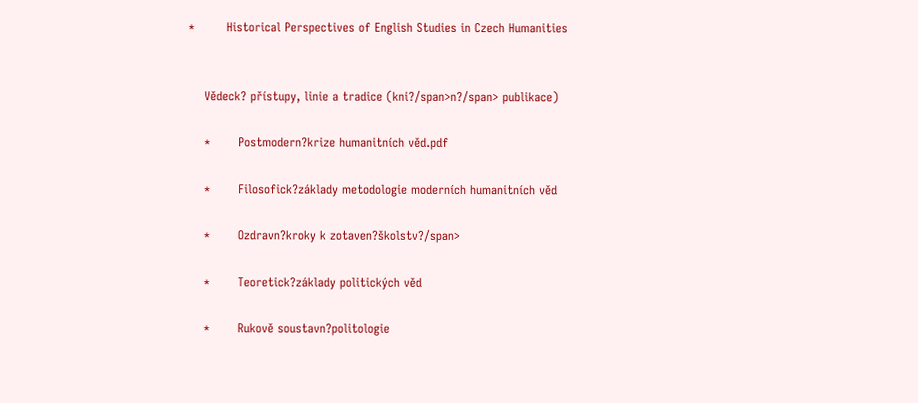*        Historical Perspectives of English Studies in Czech Humanities


    Vědeck? přístupy, linie a tradice (kni?/span>n?/span> publikace)

    *       Postmodern?krize humanitních věd.pdf

    *       Filosofick?základy metodologie moderních humanitních věd

    *       Ozdravn?kroky k zotaven?školstv?/span>

    *       Teoretick?základy politických věd

    *       Rukově soustavn?politologie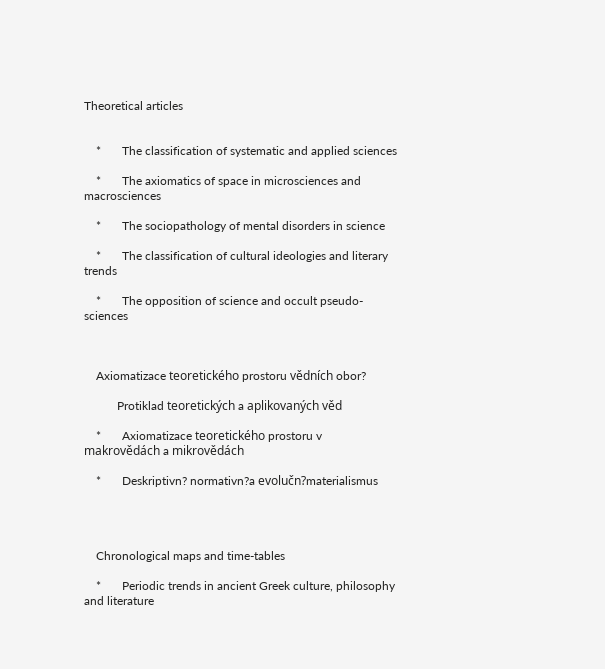Theoretical articles


    *       The classification of systematic and applied sciences

    *       The axiomatics of space in microsciences and macrosciences

    *       The sociopathology of mental disorders in science

    *       The classification of cultural ideologies and literary trends

    *       The opposition of science and occult pseudo-sciences



    Axiomatizace teoretického prostoru vědních obor?

           Protiklad teoretických a aplikovaných věd

    *       Axiomatizace teoretického prostoru v makrovědách a mikrovědách

    *       Deskriptivn? normativn?a evolučn?materialismus




    Chronological maps and time-tables

    *       Periodic trends in ancient Greek culture, philosophy and literature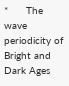*      The wave periodicity of Bright and Dark Ages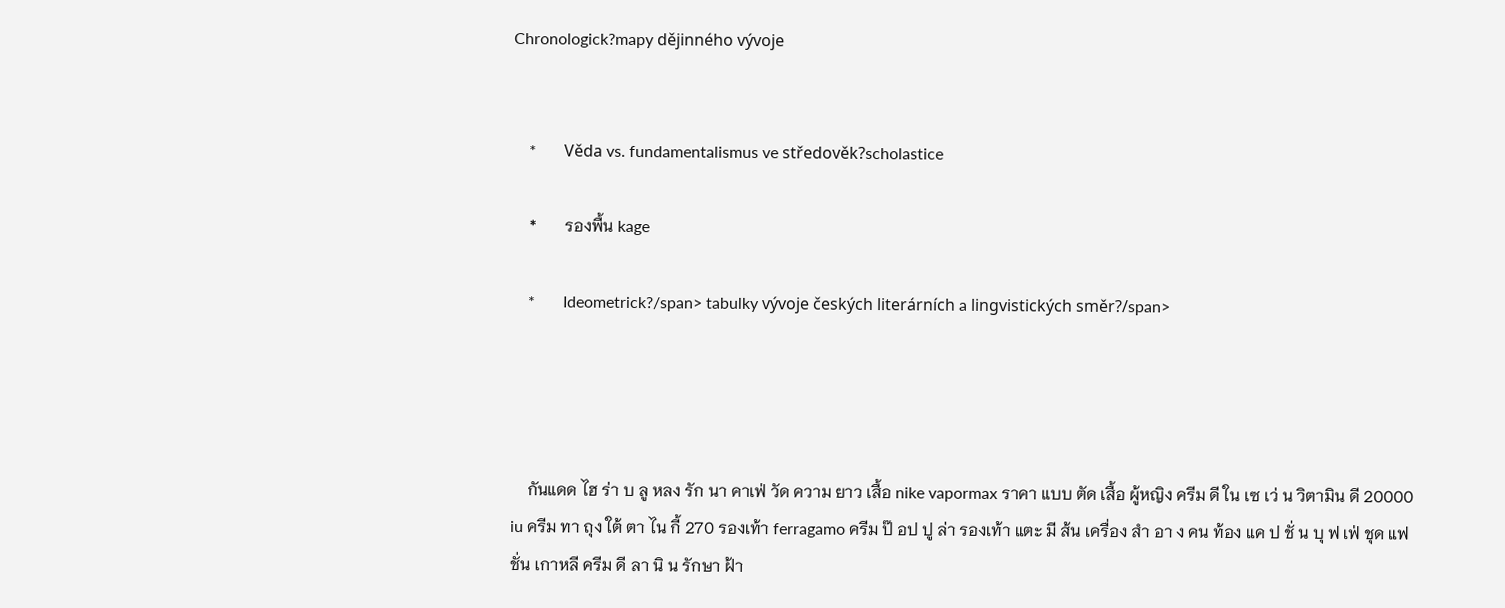Chronologick?mapy dějinného vývoje


    *       Věda vs. fundamentalismus ve středověk?scholastice

    *       รองพื้น kage

    *       Ideometrick?/span> tabulky vývoje českých literárních a lingvistických směr?/span>




    กันแดด ไฮ ร่า บ ลู หลง รัก นา คาเฟ่ วัด ความ ยาว เสื้อ nike vapormax ราคา แบบ ตัด เสื้อ ผู้หญิง ครีม ดี ใน เซ เว่ น วิตามิน ดี 20000 iu ครีม ทา ถุง ใต้ ตา ไน กี้ 270 รองเท้า ferragamo ครีม ป๊ อป ปู ล่า รองเท้า แตะ มี ส้น เครื่อง สํา อา ง คน ท้อง แค ป ชั่ น บุ ฟ เฟ่ ชุด แฟชั่น เกาหลี ครีม ดี ลา นิ น รักษา ฝ้า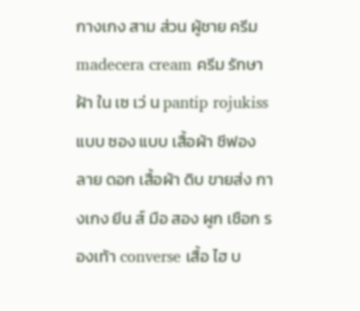กางเกง สาม ส่วน ผู้ชาย ครีม madecera cream ครีม รักษา ฝ้า ใน เซ เว่ น pantip rojukiss แบบ ซอง แบบ เสื้อผ้า ชีฟอง ลาย ดอก เสื้อผ้า ดิบ ขายส่ง กางเกง ยีน ส์ มือ สอง ผูก เชือก รองเท้า converse เสื้อ ไฮ บ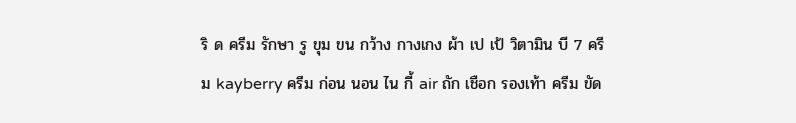ริ ด ครีม รักษา รู ขุม ขน กว้าง กางเกง ผ้า เป เป้ วิตามิน บี 7 ครีม kayberry ครีม ก่อน นอน ไน กี้ air ถัก เชือก รองเท้า ครีม ขัด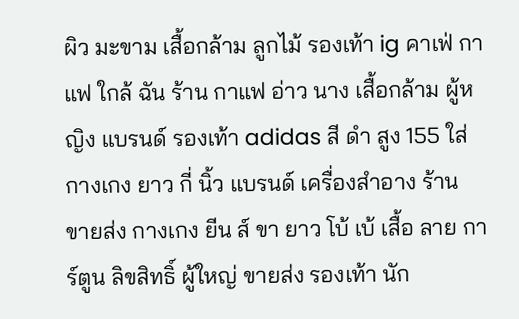ผิว มะขาม เสื้อกล้าม ลูกไม้ รองเท้า ig คาเฟ่ กาแฟ ใกล้ ฉัน ร้าน กาแฟ อ่าว นาง เสื้อกล้าม ผู้หญิง แบรนด์ รองเท้า adidas สี ดํา สูง 155 ใส่ กางเกง ยาว กี่ นิ้ว แบรนด์ เครื่องสำอาง ร้าน ขายส่ง กางเกง ยีน ส์ ขา ยาว โบ้ เบ้ เสื้อ ลาย การ์ตูน ลิขสิทธิ์ ผู้ใหญ่ ขายส่ง รองเท้า นัก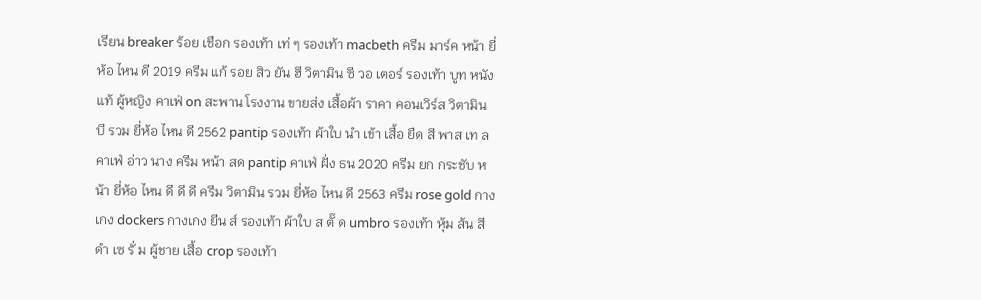เรียน breaker ร้อย เชือก รองเท้า เท่ ๆ รองเท้า macbeth ครีม มาร์ค หน้า ยี่ห้อ ไหน ดี 2019 ครีม แก้ รอย สิว ยัน ฮี วิตามิน ซี วอ เตอร์ รองเท้า บูท หนัง แท้ ผู้หญิง คาเฟ่ on สะพาน โรงงาน ขายส่ง เสื้อผ้า ราคา คอนเวิร์ส วิตามิน บี รวม ยี่ห้อ ไหน ดี 2562 pantip รองเท้า ผ้าใบ นำ เข้า เสื้อ ยืด สี พาส เท ล คาเฟ่ อ่าว นาง ครีม หน้า สด pantip คาเฟ่ ฝั่ง ธน 2020 ครีม ยก กระชับ หน้า ยี่ห้อ ไหน ดี ดี ดี ครีม วิตามิน รวม ยี่ห้อ ไหน ดี 2563 ครีม rose gold กางเกง dockers กางเกง ยีน ส์ รองเท้า ผ้าใบ ส ตั๊ ด umbro รองเท้า หุ้ม ส้น สี ดํา เซ รั่ ม ผู้ชาย เสื้อ crop รองเท้า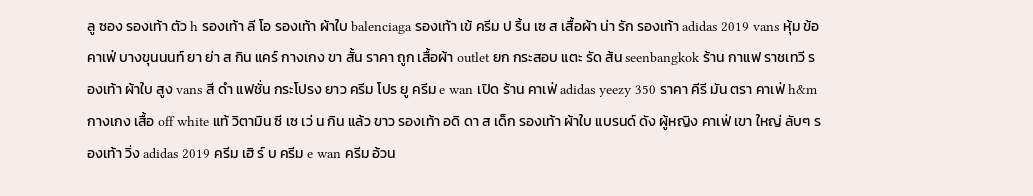ลู ซอง รองเท้า ตัว h รองเท้า ลี โอ รองเท้า ผ้าใบ balenciaga รองเท้า เข้ ครีม ป ริ้น เซ ส เสื้อผ้า น่า รัก รองเท้า adidas 2019 vans หุ้ม ข้อ คาเฟ่ บางขุนนนท์ ยา ย่า ส กิน แคร์ กางเกง ขา สั้น ราคา ถูก เสื้อผ้า outlet ยก กระสอบ แตะ รัด ส้น seenbangkok ร้าน กาแฟ ราชเทวี รองเท้า ผ้าใบ สูง vans สี ดำ แฟชั่น กระโปรง ยาว ครีม โปร ยู ครีม e wan เปิด ร้าน คาเฟ่ adidas yeezy 350 ราคา คีรี มัน ตรา คาเฟ่ h&m กางเกง เสื้อ off white แท้ วิตามิน ซี เซ เว่ น กิน แล้ว ขาว รองเท้า อดิ ดา ส เด็ก รองเท้า ผ้าใบ แบรนด์ ดัง ผู้หญิง คาเฟ่ เขา ใหญ่ ลับๆ รองเท้า วิ่ง adidas 2019 ครีม เฮิ ร์ บ ครีม e wan ครีม อ้วน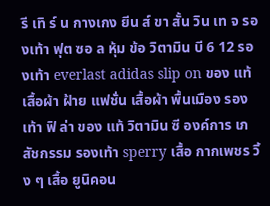รี เทิ ร์ น กางเกง ยีน ส์ ขา สั้น วิน เท จ รองเท้า ฟุต ซอ ล หุ้ม ข้อ วิตามิน บี 6 12 รองเท้า everlast adidas slip on ของ แท้ เสื้อผ้า ฝ้าย แฟชั่น เสื้อผ้า พื้นเมือง รองเท้า ฟิ ล่า ของ แท้ วิตามิน ซี องค์การ เภสัชกรรม รองเท้า sperry เสื้อ กากเพชร วิ้ ง ๆ เสื้อ ยูนิคอน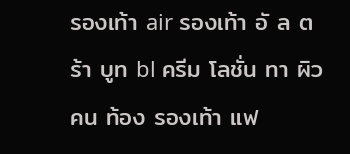รองเท้า air รองเท้า อั ล ต ร้า บูท bl ครีม โลชั่น ทา ผิว คน ท้อง รองเท้า แฟ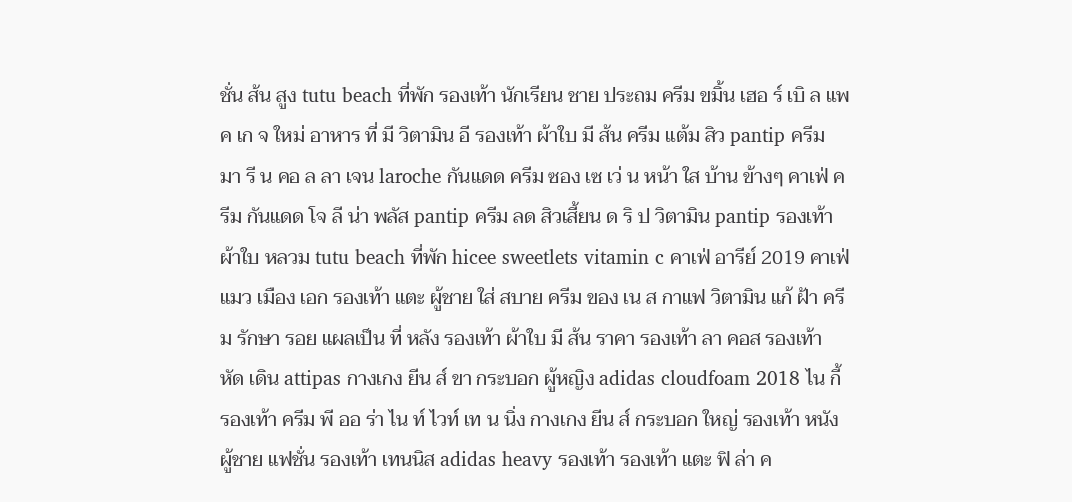ชั่น ส้น สูง tutu beach ที่พัก รองเท้า นักเรียน ชาย ประถม ครีม ขมิ้น เฮอ ร์ เบิ ล แพค เก จ ใหม่ อาหาร ที่ มี วิตามิน อี รองเท้า ผ้าใบ มี ส้น ครีม แต้ม สิว pantip ครีม มา รี น คอ ล ลา เจน laroche กันแดด ครีม ซอง เซ เว่ น หน้า ใส บ้าน ข้างๆ คาเฟ่ ครีม กันแดด โจ ลี น่า พลัส pantip ครีม ลด สิวเสี้ยน ด ริ ป วิตามิน pantip รองเท้า ผ้าใบ หลวม tutu beach ที่พัก hicee sweetlets vitamin c คาเฟ่ อารีย์ 2019 คาเฟ่ แมว เมือง เอก รองเท้า แตะ ผู้ชาย ใส่ สบาย ครีม ของ เน ส กาแฟ วิตามิน แก้ ฝ้า ครีม รักษา รอย แผลเป็น ที่ หลัง รองเท้า ผ้าใบ มี ส้น ราคา รองเท้า ลา คอส รองเท้า หัด เดิน attipas กางเกง ยีน ส์ ขา กระบอก ผู้หญิง adidas cloudfoam 2018 ไน กี้ รองเท้า ครีม พี ออ ร่า ไน ท์ ไวท์ เท น นิ่ง กางเกง ยีน ส์ กระบอก ใหญ่ รองเท้า หนัง ผู้ชาย แฟชั่น รองเท้า เทนนิส adidas heavy รองเท้า รองเท้า แตะ ฟิ ล่า ค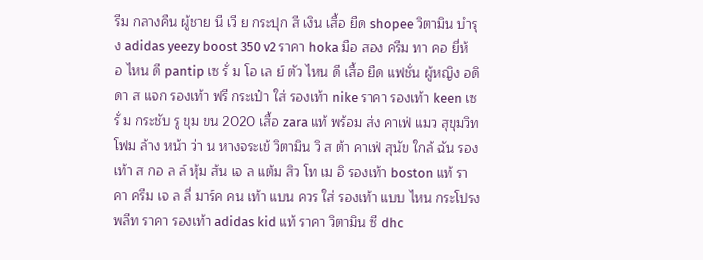รีม กลางคืน ผู้ชาย นี เวี ย กระปุก สี เงิน เสื้อ ยืด shopee วิตามิน บำรุง adidas yeezy boost 350 v2 ราคา hoka มือ สอง ครีม ทา คอ ยี่ห้อ ไหน ดี pantip เซ รั่ ม โอ เล ย์ ตัว ไหน ดี เสื้อ ยืด แฟชั่น ผู้หญิง อดิ ดา ส แจก รองเท้า ฟรี กระเป๋า ใส่ รองเท้า nike ราคา รองเท้า keen เซ รั่ ม กระชับ รู ขุม ขน 2020 เสื้อ zara แท้ พร้อม ส่ง คาเฟ่ แมว สุขุมวิท โฟม ล้าง หน้า ว่า น หางจระเข้ วิตามิน วิ ส ต้า คาเฟ่ สุนัข ใกล้ ฉัน รองเท้า ส กอ ล ล์ หุ้ม ส้น เจ ล แต้ม สิว โท เม อิ รองเท้า boston แท้ ราคา ครีม เจ ล ลี่ มาร์ค คน เท้า แบน ควร ใส่ รองเท้า แบบ ไหน กระโปรง พลีท ราคา รองเท้า adidas kid แท้ ราคา วิตามิน ซี dhc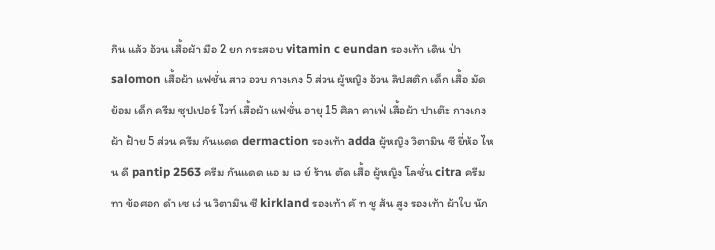กิน แล้ว อ้วน เสื้อผ้า มือ 2 ยก กระสอบ vitamin c eundan รองเท้า เดิน ป่า salomon เสื้อผ้า แฟชั่น สาว อวบ กางเกง 5 ส่วน ผู้หญิง อ้วน ลิปสติก เด็ก เสื้อ มัด ย้อม เด็ก ครีม ซุปเปอร์ ไวท์ เสื้อผ้า แฟชั่น อายุ 15 ศิลา คาเฟ่ เสื้อผ้า ปาเต๊ะ กางเกง ผ้า ฝ้าย 5 ส่วน ครีม กันแดด dermaction รองเท้า adda ผู้หญิง วิตามิน ซี ยี่ห้อ ไหน ดี pantip 2563 ครีม กันแดด แอ ม เว ย์ ร้าน ตัด เสื้อ ผู้หญิง โลชั่น citra ครีม ทา ข้อศอก ดํา เซ เว่ น วิตามิน ซี kirkland รองเท้า คั ท ชู ส้น สูง รองเท้า ผ้าใบ นัก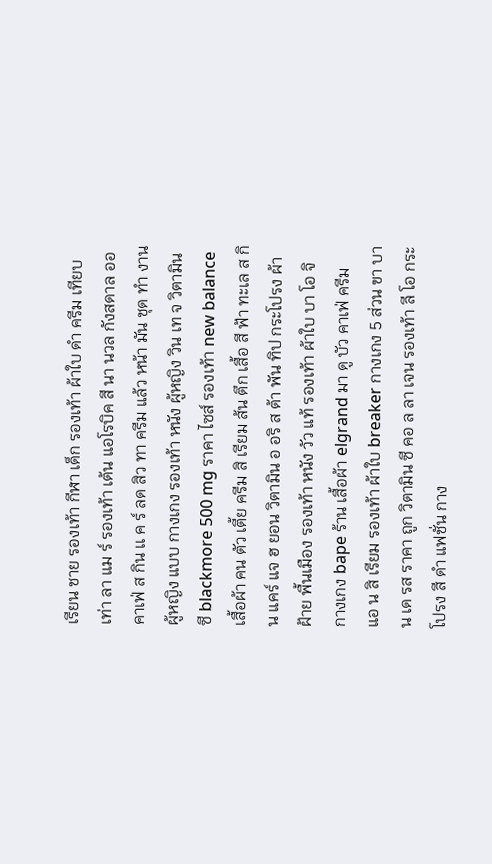เรียน ชาย รองเท้า กีฬา เด็ก รองเท้า ผ้าใบ ดำ ครีม เทียบเท่า ลา แม ร์ รองเท้า เต้น แอโรบิค สี นา นวล กังสดาล ออ คาเฟ่ ส กิน เเ ค ร์ ลด สิว ทา ครีม แล้ว หน้า มัน ชุด ทํา งาน ผู้หญิง แบบ กางเกง รองเท้า หนัง ผู้หญิง วิน เท จ วิตามิน ซี blackmore 500 mg ราคา ไซส์ รองเท้า new balance เสื้อผ้า คน ตัว เตี้ย ครีม สิ เรียม ส้น ตึก เสื้อ สี ฟ้า ทะเล ส กิน แคร์ แจ ฮ ยอน วิตามิน อ อริ ส ต้า พัน ทิป กระโปรง ผ้า ฝ้าย พื้นเมือง รองเท้า หนัง วัว แท้ รองเท้า ผ้าใบ บา โอ จิ กางเกง bape ร้าน เสื้อผ้า elgrand มา ดู บัว คาเฟ่ ครีม แอ น สิ เรียม รองเท้า ผ้าใบ breaker กางเกง 5 ส่วน ขา บาน เด รส ราคา ถูก วิตามิน ซี คอ ล ลา เจน รองเท้า ลี โอ กระโปรง สี ดำ แฟชั่น กาง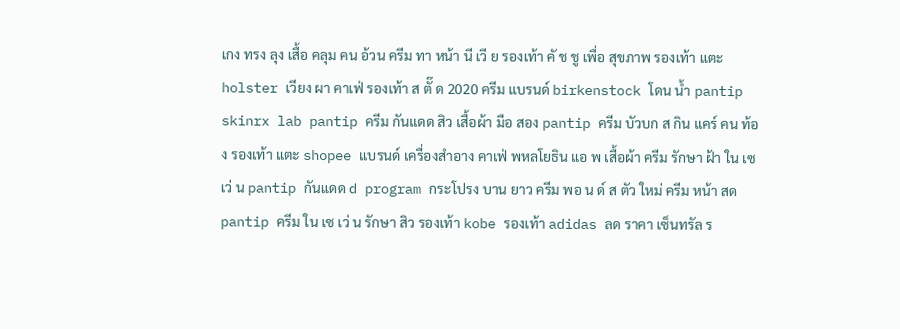เกง ทรง ลุง เสื้อ คลุม คน อ้วน ครีม ทา หน้า นี เวี ย รองเท้า คั ช ชู เพื่อ สุขภาพ รองเท้า แตะ holster เวียง ผา คาเฟ่ รองเท้า ส ตั๊ ด 2020 ครีม แบรนด์ birkenstock โดน น้ำ pantip skinrx lab pantip ครีม กันแดด สิว เสื้อผ้า มือ สอง pantip ครีม บัวบก ส กิน แคร์ คน ท้อง รองเท้า แตะ shopee แบรนด์ เครื่องสำอาง คาเฟ่ พหลโยธิน แอ พ เสื้อผ้า ครีม รักษา ฝ้า ใน เซ เว่ น pantip กันแดด d program กระโปรง บาน ยาว ครีม พอ น ด์ ส ตัว ใหม่ ครีม หน้า สด pantip ครีม ใน เซ เว่ น รักษา สิว รองเท้า kobe รองเท้า adidas ลด ราคา เซ็นทรัล ร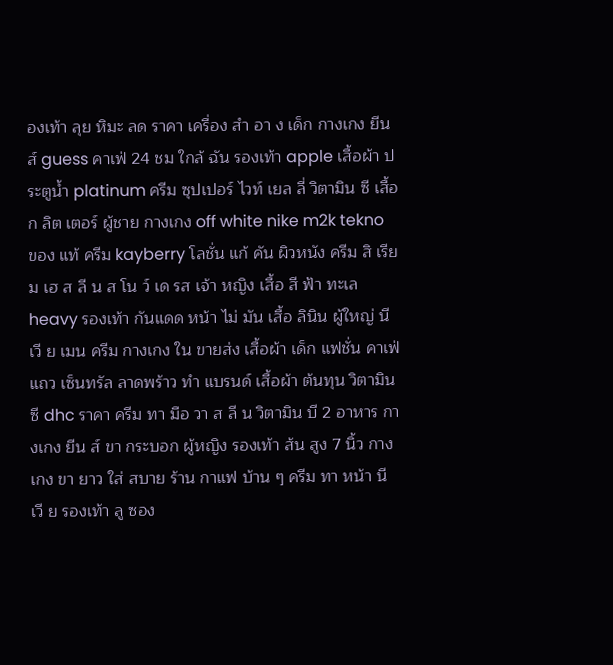องเท้า ลุย หิมะ ลด ราคา เครื่อง สํา อา ง เด็ก กางเกง ยีน ส์ guess คาเฟ่ 24 ชม ใกล้ ฉัน รองเท้า apple เสื้อผ้า ประตูน้ำ platinum ครีม ซุปเปอร์ ไวท์ เยล ลี่ วิตามิน ซี เสื้อ ก ลิต เตอร์ ผู้ชาย กางเกง off white nike m2k tekno ของ แท้ ครีม kayberry โลชั่น แก้ คัน ผิวหนัง ครีม สิ เรียม เฮ ส ลี น ส โน ว์ เด รส เจ้า หญิง เสื้อ สี ฟ้า ทะเล heavy รองเท้า กันแดด หน้า ไม่ มัน เสื้อ ลินิน ผู้ใหญ่ นี เวี ย เมน ครีม กางเกง ใน ขายส่ง เสื้อผ้า เด็ก แฟชั่น คาเฟ่ แถว เซ็นทรัล ลาดพร้าว ทํา แบรนด์ เสื้อผ้า ต้นทุน วิตามิน ซี dhc ราคา ครีม ทา มือ วา ส ลี น วิตามิน บี 2 อาหาร กางเกง ยีน ส์ ขา กระบอก ผู้หญิง รองเท้า ส้น สูง 7 นิ้ว กางเกง ขา ยาว ใส่ สบาย ร้าน กาแฟ บ้าน ๆ ครีม ทา หน้า นี เวี ย รองเท้า ลู ซอง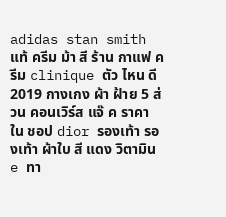adidas stan smith แท้ ครีม ม้า สี ร้าน กาแฟ ครีม clinique ตัว ไหน ดี 2019 กางเกง ผ้า ฝ้าย 5 ส่วน คอนเวิร์ส แจ๊ ค ราคา ใน ชอป dior รองเท้า รองเท้า ผ้าใบ สี แดง วิตามิน e ทา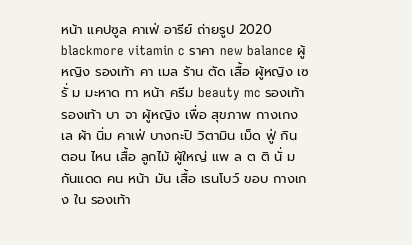หน้า แคปซูล คาเฟ่ อารีย์ ถ่ายรูป 2020 blackmore vitamin c ราคา new balance ผู้หญิง รองเท้า คา เมล ร้าน ตัด เสื้อ ผู้หญิง เซ รั่ ม มะหาด ทา หน้า ครีม beauty mc รองเท้า รองเท้า บา จา ผู้หญิง เพื่อ สุขภาพ กางเกง เล ผ้า นิ่ม คาเฟ่ บางกะปิ วิตามิน เม็ด ฟู่ กิน ตอน ไหน เสื้อ ลูกไม้ ผู้ใหญ่ แพ ล ต ติ นั่ ม กันแดด คน หน้า มัน เสื้อ เรนโบว์ ขอบ กางเกง ใน รองเท้า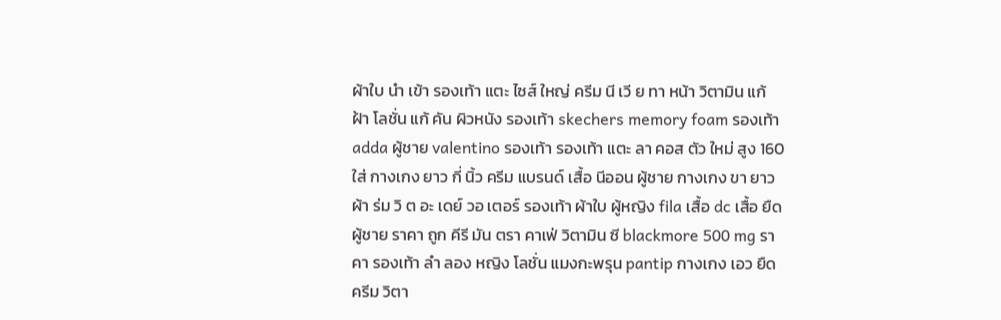ผ้าใบ นำ เข้า รองเท้า แตะ ไซส์ ใหญ่ ครีม นี เวี ย ทา หน้า วิตามิน แก้ ฝ้า โลชั่น แก้ คัน ผิวหนัง รองเท้า skechers memory foam รองเท้า adda ผู้ชาย valentino รองเท้า รองเท้า แตะ ลา คอส ตัว ใหม่ สูง 160 ใส่ กางเกง ยาว กี่ นิ้ว ครีม แบรนด์ เสื้อ นีออน ผู้ชาย กางเกง ขา ยาว ผ้า ร่ม วิ ต อะ เดย์ วอ เตอร์ รองเท้า ผ้าใบ ผู้หญิง fila เสื้อ dc เสื้อ ยืด ผู้ชาย ราคา ถูก คีรี มัน ตรา คาเฟ่ วิตามิน ซี blackmore 500 mg ราคา รองเท้า ลํา ลอง หญิง โลชั่น แมงกะพรุน pantip กางเกง เอว ยืด ครีม วิตา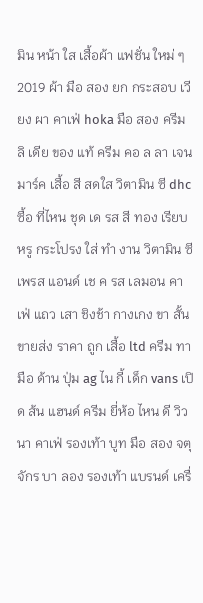มิน หน้า ใส เสื้อผ้า แฟชั่น ใหม่ ๆ 2019 ผ้า มือ สอง ยก กระสอบ เวียง ผา คาเฟ่ hoka มือ สอง ครีม ลิ เดีย ของ แท้ ครีม คอ ล ลา เจน มาร์ค เสื้อ สี สดใส วิตามิน ซี dhc ซื้อ ที่ไหน ชุด เด รส สี ทอง เรียบ หรู กระโปรง ใส่ ทํา งาน วิตามิน ซี เพรส แอนด์ เช ค รส เลมอน คาเฟ่ แถว เสา ชิงช้า กางเกง ขา สั้น ขายส่ง ราคา ถูก เสื้อ ltd ครีม ทา มือ ด้าน ปุ่ม ag ไน กี้ เด็ก vans เปิด ส้น แฮนด์ ครีม ยี่ห้อ ไหน ดี วิว นา คาเฟ่ รองเท้า บูท มือ สอง จตุจักร บา ลอง รองเท้า แบรนด์ เครื่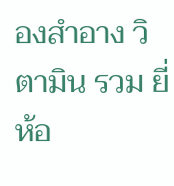องสำอาง วิตามิน รวม ยี่ห้อ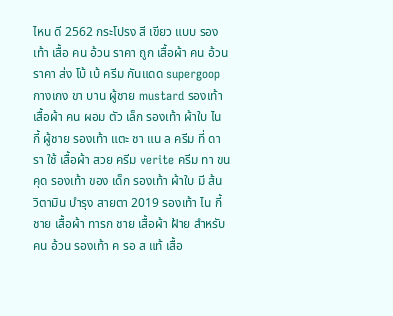ไหน ดี 2562 กระโปรง สี เขียว แบบ รองเท้า เสื้อ คน อ้วน ราคา ถูก เสื้อผ้า คน อ้วน ราคา ส่ง โบ้ เบ้ ครีม กันแดด supergoop กางเกง ขา บาน ผู้ชาย mustard รองเท้า เสื้อผ้า คน ผอม ตัว เล็ก รองเท้า ผ้าใบ ไน กี้ ผู้ชาย รองเท้า แตะ ชา แน ล ครีม ที่ ดารา ใช้ เสื้อผ้า สวย ครีม verite ครีม ทา ขน คุด รองเท้า ของ เด็ก รองเท้า ผ้าใบ มี ส้น วิตามิน บำรุง สายตา 2019 รองเท้า ไน กี้ ชาย เสื้อผ้า ทารก ชาย เสื้อผ้า ฝ้าย สำหรับ คน อ้วน รองเท้า ค รอ ส แท้ เสื้อ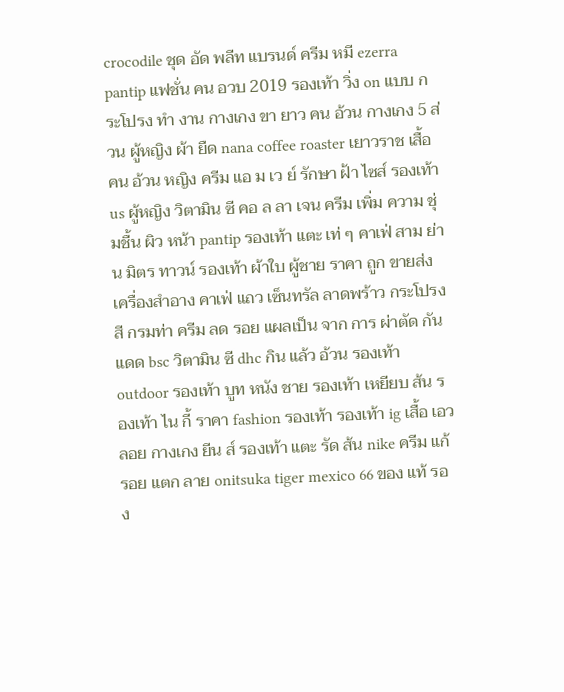crocodile ชุด อัด พลีท แบรนด์ ครีม หมี ezerra pantip แฟชั่น คน อวบ 2019 รองเท้า วิ่ง on แบบ กระโปรง ทํา งาน กางเกง ขา ยาว คน อ้วน กางเกง 5 ส่วน ผู้หญิง ผ้า ยืด nana coffee roaster เยาวราช เสื้อ คน อ้วน หญิง ครีม แอ ม เว ย์ รักษา ฝ้า ไซส์ รองเท้า us ผู้หญิง วิตามิน ซี คอ ล ลา เจน ครีม เพิ่ม ความ ชุ่มชื้น ผิว หน้า pantip รองเท้า แตะ เท่ ๆ คาเฟ่ สาม ย่าน มิตร ทาวน์ รองเท้า ผ้าใบ ผู้ชาย ราคา ถูก ขายส่ง เครื่องสำอาง คาเฟ่ แถว เซ็นทรัล ลาดพร้าว กระโปรง สี กรมท่า ครีม ลด รอย แผลเป็น จาก การ ผ่าตัด กันแดด bsc วิตามิน ซี dhc กิน แล้ว อ้วน รองเท้า outdoor รองเท้า บูท หนัง ชาย รองเท้า เหยียบ ส้น รองเท้า ไน กี้ ราคา fashion รองเท้า รองเท้า ig เสื้อ เอว ลอย กางเกง ยีน ส์ รองเท้า แตะ รัด ส้น nike ครีม แก้ รอย แตก ลาย onitsuka tiger mexico 66 ของ แท้ รอง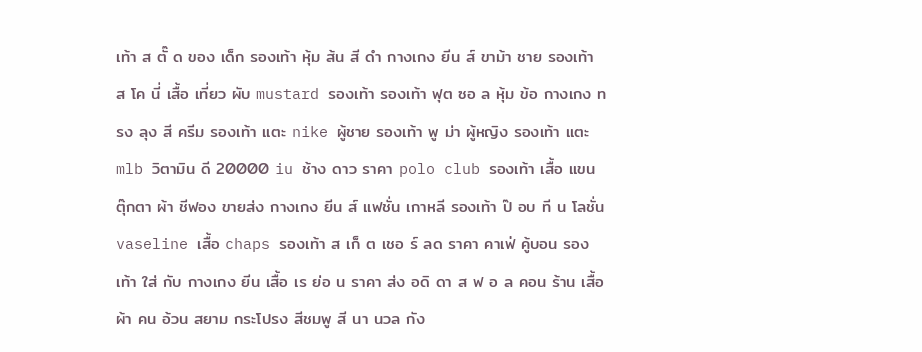เท้า ส ตั๊ ด ของ เด็ก รองเท้า หุ้ม ส้น สี ดํา กางเกง ยีน ส์ ขาม้า ชาย รองเท้า ส โค นี่ เสื้อ เที่ยว ผับ mustard รองเท้า รองเท้า ฟุต ซอ ล หุ้ม ข้อ กางเกง ทรง ลุง สี ครีม รองเท้า แตะ nike ผู้ชาย รองเท้า พู ม่า ผู้หญิง รองเท้า แตะ mlb วิตามิน ดี 20000 iu ช้าง ดาว ราคา polo club รองเท้า เสื้อ แขน ตุ๊กตา ผ้า ชีฟอง ขายส่ง กางเกง ยีน ส์ แฟชั่น เกาหลี รองเท้า ป๊ อบ ที น โลชั่น vaseline เสื้อ chaps รองเท้า ส เก็ ต เชอ ร์ ลด ราคา คาเฟ่ คู้บอน รองเท้า ใส่ กับ กางเกง ยีน เสื้อ เร ย่อ น ราคา ส่ง อดิ ดา ส ฟ อ ล คอน ร้าน เสื้อผ้า คน อ้วน สยาม กระโปรง สีชมพู สี นา นวล กัง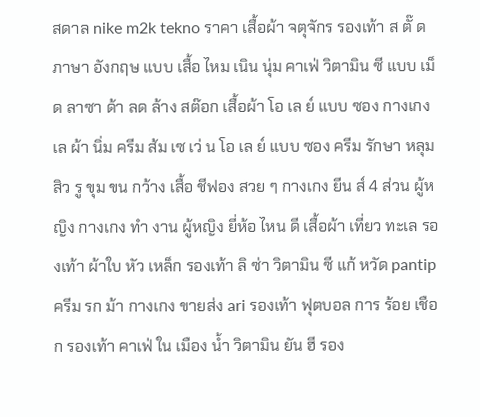สดาล nike m2k tekno ราคา เสื้อผ้า จตุจักร รองเท้า ส ตั๊ ด ภาษา อังกฤษ แบบ เสื้อ ไหม เนิน นุ่ม คาเฟ่ วิตามิน ซี แบบ เม็ด ลาซา ด้า ลด ล้าง สต๊อก เสื้อผ้า โอ เล ย์ แบบ ซอง กางเกง เล ผ้า นิ่ม ครีม ส้ม เซ เว่ น โอ เล ย์ แบบ ซอง ครีม รักษา หลุม สิว รู ขุม ขน กว้าง เสื้อ ชีฟอง สวย ๆ กางเกง ยีน ส์ 4 ส่วน ผู้หญิง กางเกง ทํา งาน ผู้หญิง ยี่ห้อ ไหน ดี เสื้อผ้า เที่ยว ทะเล รองเท้า ผ้าใบ หัว เหล็ก รองเท้า ลิ ซ่า วิตามิน ซี แก้ หวัด pantip ครีม รก ม้า กางเกง ขายส่ง ari รองเท้า ฟุตบอล การ ร้อย เชือก รองเท้า คาเฟ่ ใน เมือง น้ำ วิตามิน ยัน ฮี รอง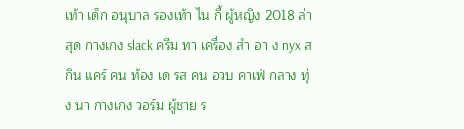เท้า เด็ก อนุบาล รองเท้า ไน กี้ ผู้หญิง 2018 ล่าสุด กางเกง slack ครีม ทา เครื่อง สํา อา ง nyx ส กิน แคร์ คน ท้อง เด รส คน อวบ คาเฟ่ กลาง ทุ่ง นา กางเกง วอร์ม ผู้ชาย ร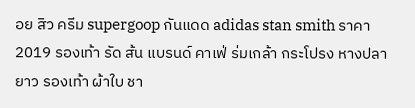อย สิว ครีม supergoop กันแดด adidas stan smith ราคา 2019 รองเท้า รัด ส้น แบรนด์ คาเฟ่ ร่มเกล้า กระโปรง หางปลา ยาว รองเท้า ผ้าใบ ชา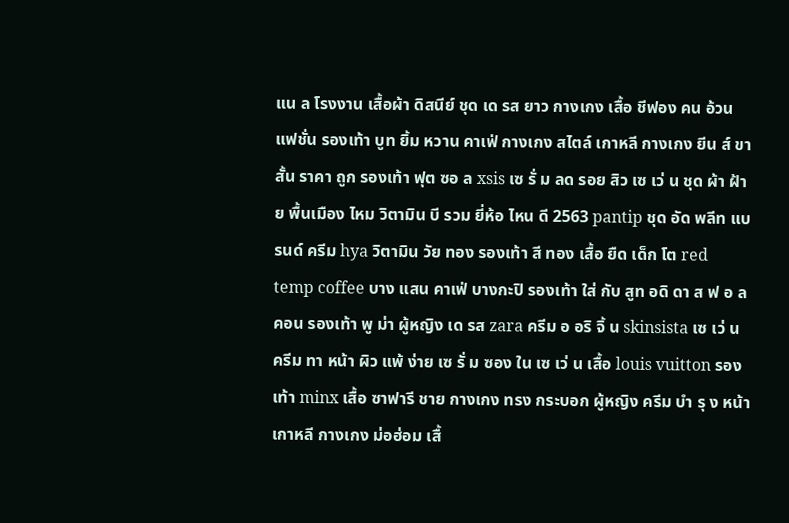แน ล โรงงาน เสื้อผ้า ดิสนีย์ ชุด เด รส ยาว กางเกง เสื้อ ชีฟอง คน อ้วน แฟชั่น รองเท้า บูท ยิ้ม หวาน คาเฟ่ กางเกง สไตล์ เกาหลี กางเกง ยีน ส์ ขา สั้น ราคา ถูก รองเท้า ฟุต ซอ ล xsis เซ รั่ ม ลด รอย สิว เซ เว่ น ชุด ผ้า ฝ้าย พื้นเมือง ไหม วิตามิน บี รวม ยี่ห้อ ไหน ดี 2563 pantip ชุด อัด พลีท แบรนด์ ครีม hya วิตามิน วัย ทอง รองเท้า สี ทอง เสื้อ ยืด เด็ก โต red temp coffee บาง แสน คาเฟ่ บางกะปิ รองเท้า ใส่ กับ สูท อดิ ดา ส ฟ อ ล คอน รองเท้า พู ม่า ผู้หญิง เด รส zara ครีม อ อริ จิ้ น skinsista เซ เว่ น ครีม ทา หน้า ผิว แพ้ ง่าย เซ รั่ ม ซอง ใน เซ เว่ น เสื้อ louis vuitton รองเท้า minx เสื้อ ซาฟารี ชาย กางเกง ทรง กระบอก ผู้หญิง ครีม บํา รุ ง หน้า เกาหลี กางเกง ม่อฮ่อม เสื้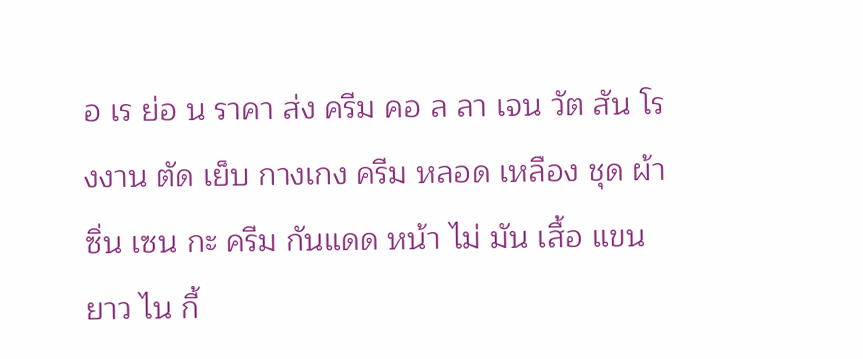อ เร ย่อ น ราคา ส่ง ครีม คอ ล ลา เจน วัต สัน โรงงาน ตัด เย็บ กางเกง ครีม หลอด เหลือง ชุด ผ้า ซิ่น เซน กะ ครีม กันแดด หน้า ไม่ มัน เสื้อ แขน ยาว ไน กี้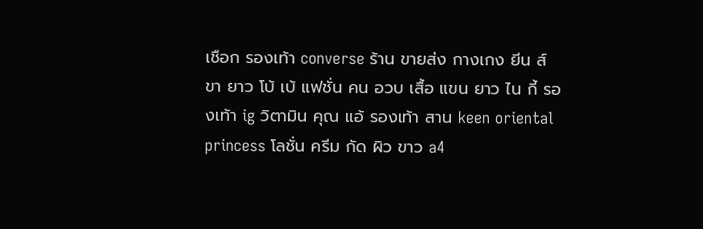เชือก รองเท้า converse ร้าน ขายส่ง กางเกง ยีน ส์ ขา ยาว โบ้ เบ้ แฟชั่น คน อวบ เสื้อ แขน ยาว ไน กี้ รองเท้า ig วิตามิน คุณ แอ้ รองเท้า สาน keen oriental princess โลชั่น ครีม กัด ผิว ขาว a4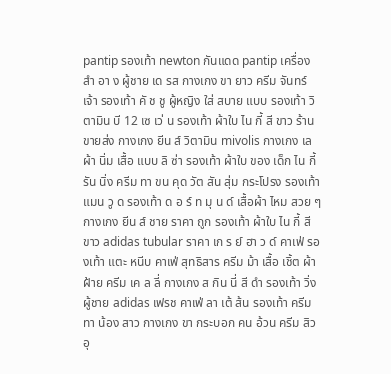pantip รองเท้า newton กันแดด pantip เครื่อง สํา อา ง ผู้ชาย เด รส กางเกง ขา ยาว ครีม จันทร์ เจ้า รองเท้า คั ช ชู ผู้หญิง ใส่ สบาย แบบ รองเท้า วิตามิน บี 12 เซ เว่ น รองเท้า ผ้าใบ ไน กี้ สี ขาว ร้าน ขายส่ง กางเกง ยีน ส์ วิตามิน mivolis กางเกง เล ผ้า นิ่ม เสื้อ แบบ ลิ ซ่า รองเท้า ผ้าใบ ของ เด็ก ไน กี้ รัน นิ่ง ครีม ทา ขน คุด วัต สัน สุ่ม กระโปรง รองเท้า แมน วู ด รองเท้า ด อ ร์ ท มุ น ด์ เสื้อผ้า ไหม สวย ๆ กางเกง ยีน ส์ ชาย ราคา ถูก รองเท้า ผ้าใบ ไน กี้ สี ขาว adidas tubular ราคา เก ร ย์ ฮา ว ด์ คาเฟ่ รองเท้า แตะ หนีบ คาเฟ่ สุทธิสาร ครีม ม้า เสื้อ เชิ้ต ผ้า ฝ้าย ครีม เค ล ลี่ กางเกง ส กิน นี่ สี ดํา รองเท้า วิ่ง ผู้ชาย adidas เฟรช คาเฟ่ ลา เต้ ส้น รองเท้า ครีม ทา น้อง สาว กางเกง ขา กระบอก คน อ้วน ครีม สิว อุ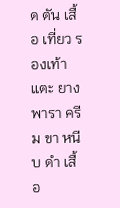ด ตัน เสื้อ เที่ยว รองเท้า แตะ ยางพารา ครีม ขา หนีบ ดํา เสื้อ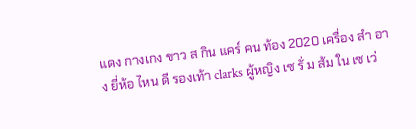แดง กางเกง ขาว ส กิน แคร์ คน ท้อง 2020 เครื่อง สํา อา ง ยี่ห้อ ไหน ดี รองเท้า clarks ผู้หญิง เซ รั่ ม ส้ม ใน เซ เว่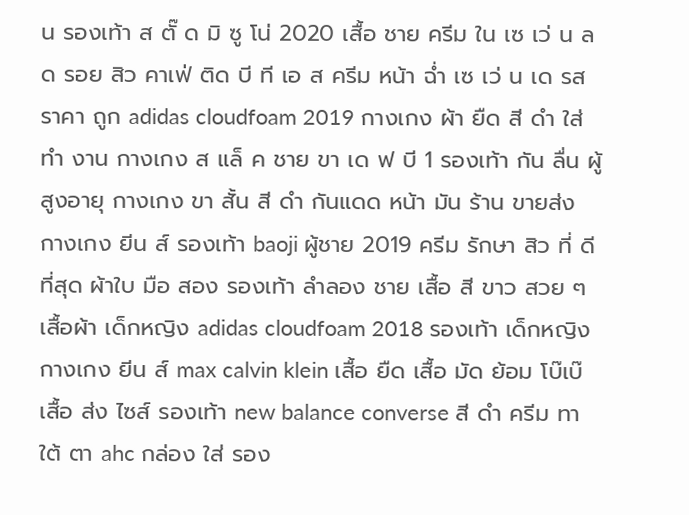น รองเท้า ส ตั๊ ด มิ ซู โน่ 2020 เสื้อ ชาย ครีม ใน เซ เว่ น ลด รอย สิว คาเฟ่ ติด บี ที เอ ส ครีม หน้า ฉ่ำ เซ เว่ น เด รส ราคา ถูก adidas cloudfoam 2019 กางเกง ผ้า ยืด สี ดํา ใส่ ทํา งาน กางเกง ส แล็ ค ชาย ขา เด ฟ บี 1 รองเท้า กัน ลื่น ผู้ สูงอายุ กางเกง ขา สั้น สี ดํา กันแดด หน้า มัน ร้าน ขายส่ง กางเกง ยีน ส์ รองเท้า baoji ผู้ชาย 2019 ครีม รักษา สิว ที่ ดี ที่สุด ผ้าใบ มือ สอง รองเท้า ลำลอง ชาย เสื้อ สี ขาว สวย ๆ เสื้อผ้า เด็กหญิง adidas cloudfoam 2018 รองเท้า เด็กหญิง กางเกง ยีน ส์ max calvin klein เสื้อ ยืด เสื้อ มัด ย้อม โบ๊เบ๊ เสื้อ ส่ง ไซส์ รองเท้า new balance converse สี ดำ ครีม ทา ใต้ ตา ahc กล่อง ใส่ รอง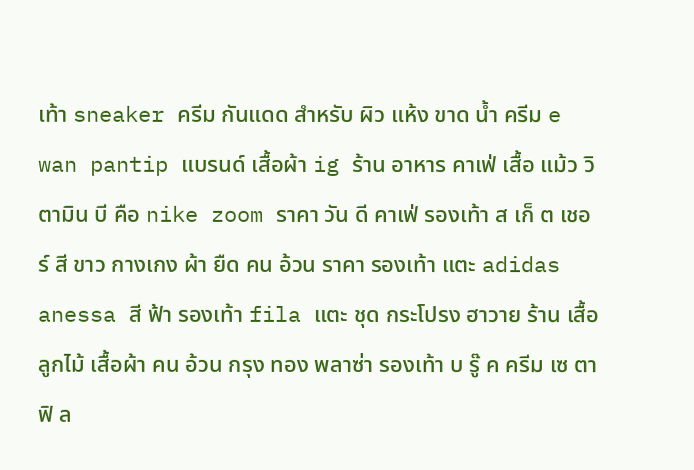เท้า sneaker ครีม กันแดด สำหรับ ผิว แห้ง ขาด น้ำ ครีม e wan pantip แบรนด์ เสื้อผ้า ig ร้าน อาหาร คาเฟ่ เสื้อ แม้ว วิตามิน บี คือ nike zoom ราคา วัน ดี คาเฟ่ รองเท้า ส เก็ ต เชอ ร์ สี ขาว กางเกง ผ้า ยืด คน อ้วน ราคา รองเท้า แตะ adidas anessa สี ฟ้า รองเท้า fila แตะ ชุด กระโปรง ฮาวาย ร้าน เสื้อ ลูกไม้ เสื้อผ้า คน อ้วน กรุง ทอง พลาซ่า รองเท้า บ รู๊ ค ครีม เซ ตา ฟิ ล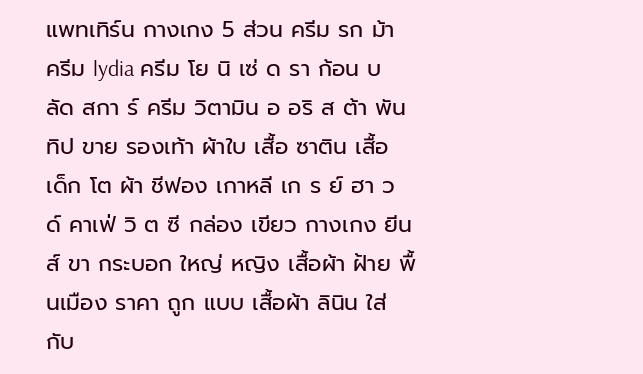แพทเทิร์น กางเกง 5 ส่วน ครีม รก ม้า ครีม lydia ครีม โย นิ เซ่ ด รา ก้อน บ ลัด สกา ร์ ครีม วิตามิน อ อริ ส ต้า พัน ทิป ขาย รองเท้า ผ้าใบ เสื้อ ซาติน เสื้อ เด็ก โต ผ้า ชีฟอง เกาหลี เก ร ย์ ฮา ว ด์ คาเฟ่ วิ ต ซี กล่อง เขียว กางเกง ยีน ส์ ขา กระบอก ใหญ่ หญิง เสื้อผ้า ฝ้าย พื้นเมือง ราคา ถูก แบบ เสื้อผ้า ลินิน ใส่ กับ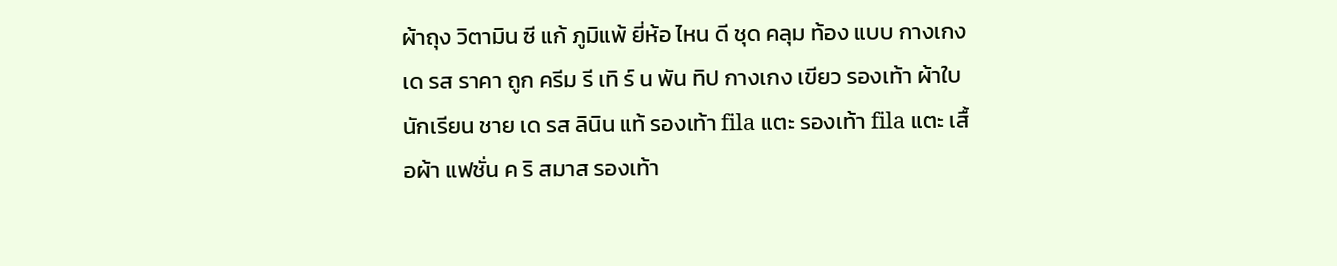ผ้าถุง วิตามิน ซี แก้ ภูมิแพ้ ยี่ห้อ ไหน ดี ชุด คลุม ท้อง แบบ กางเกง เด รส ราคา ถูก ครีม รี เทิ ร์ น พัน ทิป กางเกง เขียว รองเท้า ผ้าใบ นักเรียน ชาย เด รส ลินิน แท้ รองเท้า fila แตะ รองเท้า fila แตะ เสื้อผ้า แฟชั่น ค ริ สมาส รองเท้า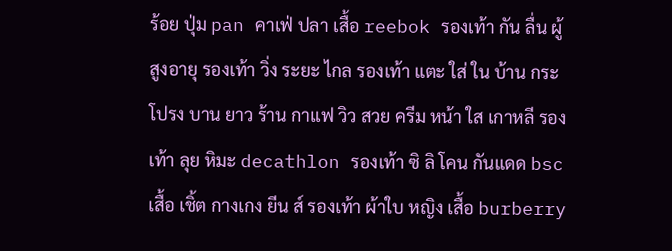ร้อย ปุ่ม pan คาเฟ่ ปลา เสื้อ reebok รองเท้า กัน ลื่น ผู้ สูงอายุ รองเท้า วิ่ง ระยะ ไกล รองเท้า แตะ ใส่ ใน บ้าน กระโปรง บาน ยาว ร้าน กาแฟ วิว สวย ครีม หน้า ใส เกาหลี รองเท้า ลุย หิมะ decathlon รองเท้า ซิ ลิ โคน กันแดด bsc เสื้อ เชิ้ต กางเกง ยีน ส์ รองเท้า ผ้าใบ หญิง เสื้อ burberry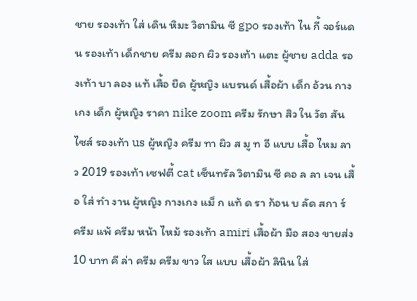ชาย รองเท้า ใส่ เดิน หิมะ วิตามิน ซี gpo รองเท้า ไน กี้ จอร์แดน รองเท้า เด็กชาย ครีม ลอก ผิว รองเท้า แตะ ผู้ชาย adda รองเท้า บา ลอง แท้ เสื้อ ยืด ผู้หญิง แบรนด์ เสื้อผ้า เด็ก อ้วน กางเกง เด็ก ผู้หญิง ราคา nike zoom ครีม รักษา สิว ใน วัต สัน ไซส์ รองเท้า us ผู้หญิง ครีม ทา ผิว ส มู ท อี แบบ เสื้อ ไหม ลาว 2019 รองเท้า เซฟตี้ cat เซ็นทรัล วิตามิน ซี คอ ล ลา เจน เสื้อ ใส่ ทํา งาน ผู้หญิง กางเกง แม็ ก แท้ ด รา ก้อน บ ลัด สกา ร์ ครีม แพ้ ครีม หน้า ไหม้ รองเท้า amiri เสื้อผ้า มือ สอง ขายส่ง 10 บาท คี ล่า ครีม ครีม ขาว ใส แบบ เสื้อผ้า ลินิน ใส่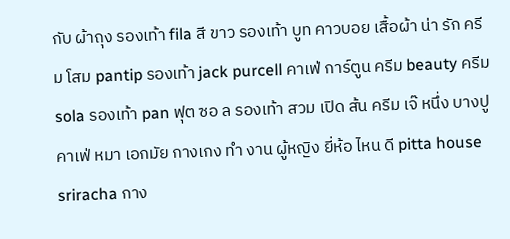กับ ผ้าถุง รองเท้า fila สี ขาว รองเท้า บูท คาวบอย เสื้อผ้า น่า รัก ครีม โสม pantip รองเท้า jack purcell คาเฟ่ การ์ตูน ครีม beauty ครีม sola รองเท้า pan ฟุต ซอ ล รองเท้า สวม เปิด ส้น ครีม เจ๊ หนึ่ง บางปู คาเฟ่ หมา เอกมัย กางเกง ทํา งาน ผู้หญิง ยี่ห้อ ไหน ดี pitta house sriracha กาง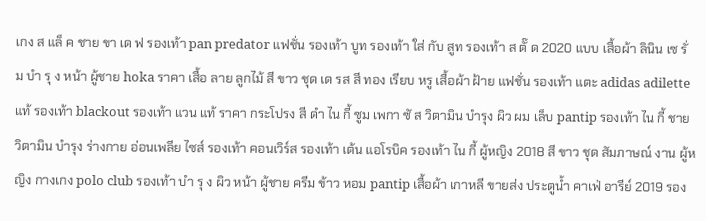เกง ส แล็ ค ชาย ขา เด ฟ รองเท้า pan predator แฟชั่น รองเท้า บูท รองเท้า ใส่ กับ สูท รองเท้า ส ตั๊ ด 2020 แบบ เสื้อผ้า ลินิน เซ รั่ ม บํา รุ ง หน้า ผู้ชาย hoka ราคา เสื้อ ลาย ลูกไม้ สี ขาว ชุด เด รส สี ทอง เรียบ หรู เสื้อผ้า ฝ้าย แฟชั่น รองเท้า แตะ adidas adilette แท้ รองเท้า blackout รองเท้า แวน แท้ ราคา กระโปรง สี ดำ ไน กี้ ซูม เพกา ซั ส วิตามิน บำรุง ผิว ผม เล็บ pantip รองเท้า ไน กี้ ชาย วิตามิน บำรุง ร่างกาย อ่อนเพลีย ไซส์ รองเท้า คอนเวิร์ส รองเท้า เต้น แอโรบิค รองเท้า ไน กี้ ผู้หญิง 2018 สี ขาว ชุด สัมภาษณ์ งาน ผู้หญิง กางเกง polo club รองเท้า บํา รุ ง ผิว หน้า ผู้ชาย ครีม ข้าว หอม pantip เสื้อผ้า เกาหลี ขายส่ง ประตูน้ำ คาเฟ่ อารีย์ 2019 รอง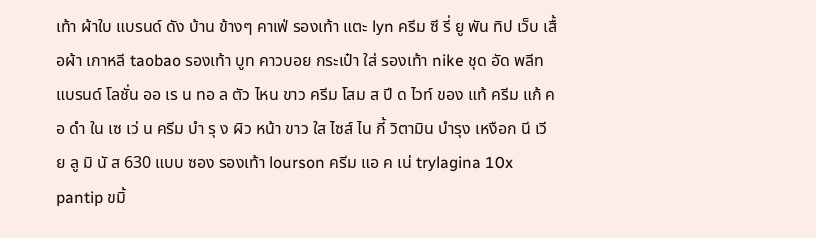เท้า ผ้าใบ แบรนด์ ดัง บ้าน ข้างๆ คาเฟ่ รองเท้า แตะ lyn ครีม ซี รี่ ยู พัน ทิป เว็บ เสื้อผ้า เกาหลี taobao รองเท้า บูท คาวบอย กระเป๋า ใส่ รองเท้า nike ชุด อัด พลีท แบรนด์ โลชั่น ออ เร น ทอ ล ตัว ไหน ขาว ครีม โสม ส ปี ด ไวท์ ของ แท้ ครีม แก้ คอ ดํา ใน เซ เว่ น ครีม บํา รุ ง ผิว หน้า ขาว ใส ไซส์ ไน กี้ วิตามิน บำรุง เหงือก นี เวี ย ลู มิ นั ส 630 แบบ ซอง รองเท้า lourson ครีม แอ ค เน่ trylagina 10x pantip ขมิ้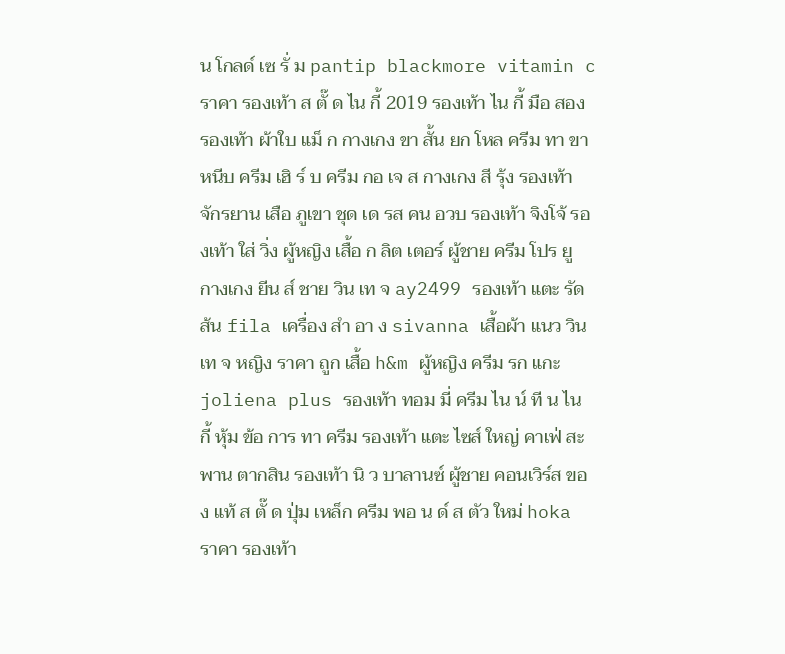น โกลด์ เซ รั่ ม pantip blackmore vitamin c ราคา รองเท้า ส ตั๊ ด ไน กี้ 2019 รองเท้า ไน กี้ มือ สอง รองเท้า ผ้าใบ แม็ ก กางเกง ขา สั้น ยก โหล ครีม ทา ขา หนีบ ครีม เฮิ ร์ บ ครีม กอ เจ ส กางเกง สี รุ้ง รองเท้า จักรยาน เสือ ภูเขา ชุด เด รส คน อวบ รองเท้า จิงโจ้ รองเท้า ใส่ วิ่ง ผู้หญิง เสื้อ ก ลิต เตอร์ ผู้ชาย ครีม โปร ยู กางเกง ยีน ส์ ชาย วิน เท จ ay2499 รองเท้า แตะ รัด ส้น fila เครื่อง สํา อา ง sivanna เสื้อผ้า แนว วิน เท จ หญิง ราคา ถูก เสื้อ h&m ผู้หญิง ครีม รก แกะ joliena plus รองเท้า ทอม มี่ ครีม ไน น์ ที น ไน กี้ หุ้ม ข้อ การ ทา ครีม รองเท้า แตะ ไซส์ ใหญ่ คาเฟ่ สะพาน ตากสิน รองเท้า นิ ว บาลานซ์ ผู้ชาย คอนเวิร์ส ของ แท้ ส ตั๊ ด ปุ่ม เหล็ก ครีม พอ น ด์ ส ตัว ใหม่ hoka ราคา รองเท้า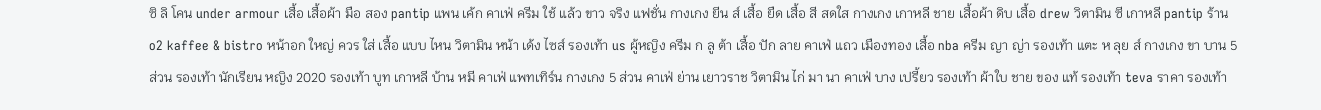ซิ ลิ โคน under armour เสื้อ เสื้อผ้า มือ สอง pantip แพน เค้ก คาเฟ่ ครีม ใช้ แล้ว ขาว จริง แฟชั่น กางเกง ยีน ส์ เสื้อ ยืด เสื้อ สี สดใส กางเกง เกาหลี ชาย เสื้อผ้า ดิบ เสื้อ drew วิตามิน ซี เกาหลี pantip ร้าน o2 kaffee & bistro หน้าอก ใหญ่ ควร ใส่ เสื้อ แบบ ไหน วิตามิน หน้า เด้ง ไซส์ รองเท้า us ผู้หญิง ครีม ก ลู ต้า เสื้อ ปัก ลาย คาเฟ่ แถว เมืองทอง เสื้อ nba ครีม ญา ญ่า รองเท้า แตะ ห ลุย ส์ กางเกง ขา บาน 5 ส่วน รองเท้า นักเรียน หญิง 2020 รองเท้า บูท เกาหลี บ้าน หมี คาเฟ่ แพทเทิร์น กางเกง 5 ส่วน คาเฟ่ ย่าน เยาวราช วิตามิน ไก่ มา นา คาเฟ่ บาง เปรี้ยว รองเท้า ผ้าใบ ชาย ของ แท้ รองเท้า teva ราคา รองเท้า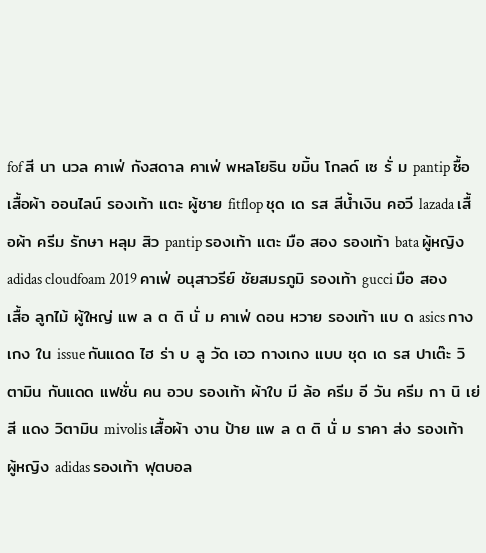fof สี นา นวล คาเฟ่ กังสดาล คาเฟ่ พหลโยธิน ขมิ้น โกลด์ เซ รั่ ม pantip ซื้อ เสื้อผ้า ออนไลน์ รองเท้า แตะ ผู้ชาย fitflop ชุด เด รส สีน้ำเงิน คอวี lazada เสื้อผ้า ครีม รักษา หลุม สิว pantip รองเท้า แตะ มือ สอง รองเท้า bata ผู้หญิง adidas cloudfoam 2019 คาเฟ่ อนุสาวรีย์ ชัยสมรภูมิ รองเท้า gucci มือ สอง เสื้อ ลูกไม้ ผู้ใหญ่ แพ ล ต ติ นั่ ม คาเฟ่ ดอน หวาย รองเท้า แบ ด asics กางเกง ใน issue กันแดด ไฮ ร่า บ ลู วัด เอว กางเกง แบบ ชุด เด รส ปาเต๊ะ วิตามิน กันแดด แฟชั่น คน อวบ รองเท้า ผ้าใบ มี ล้อ ครีม อี วัน ครีม กา นิ เย่ สี แดง วิตามิน mivolis เสื้อผ้า งาน ป้าย แพ ล ต ติ นั่ ม ราคา ส่ง รองเท้า ผู้หญิง adidas รองเท้า ฟุตบอล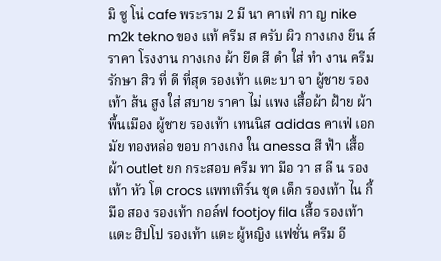มิ ซู โน่ cafe พระราม 2 มี นา คาเฟ่ กา ญ nike m2k tekno ของ แท้ ครีม ส ครับ ผิว กางเกง ยีน ส์ ราคา โรงงาน กางเกง ผ้า ยืด สี ดํา ใส่ ทํา งาน ครีม รักษา สิว ที่ ดี ที่สุด รองเท้า แตะ บา จา ผู้ชาย รองเท้า ส้น สูง ใส่ สบาย ราคา ไม่ แพง เสื้อผ้า ฝ้าย ผ้า พื้นเมือง ผู้ชาย รองเท้า เทนนิส adidas คาเฟ่ เอกมัย ทองหล่อ ขอบ กางเกง ใน anessa สี ฟ้า เสื้อผ้า outlet ยก กระสอบ ครีม ทา มือ วา ส ลี น รองเท้า หัว โต crocs แพทเทิร์น ชุด เด็ก รองเท้า ไน กี้ มือ สอง รองเท้า กอล์ฟ footjoy fila เสื้อ รองเท้า แตะ ฮิปโป รองเท้า แตะ ผู้หญิง แฟชั่น ครีม อี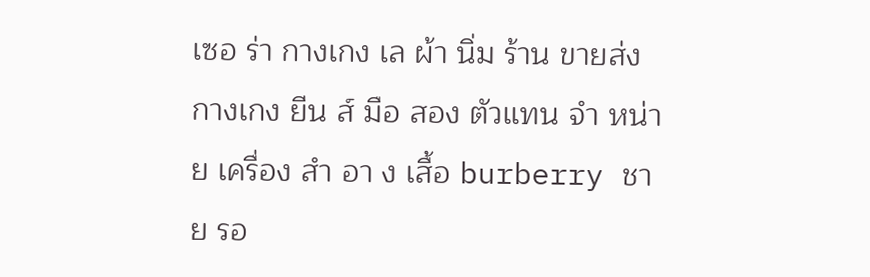เซอ ร่า กางเกง เล ผ้า นิ่ม ร้าน ขายส่ง กางเกง ยีน ส์ มือ สอง ตัวแทน จํา หน่าย เครื่อง สํา อา ง เสื้อ burberry ชาย รอ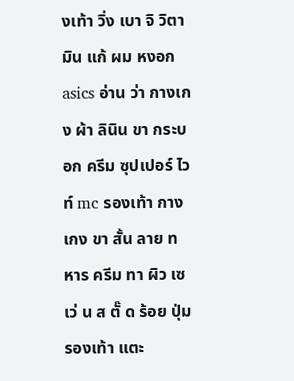งเท้า วิ่ง เบา จิ วิตามิน แก้ ผม หงอก asics อ่าน ว่า กางเกง ผ้า ลินิน ขา กระบอก ครีม ซุปเปอร์ ไวท์ mc รองเท้า กางเกง ขา สั้น ลาย ทหาร ครีม ทา ผิว เซ เว่ น ส ตั๊ ด ร้อย ปุ่ม รองเท้า แตะ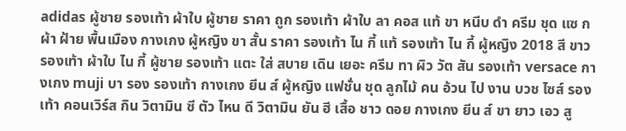adidas ผู้ชาย รองเท้า ผ้าใบ ผู้ชาย ราคา ถูก รองเท้า ผ้าใบ ลา คอส แท้ ขา หนีบ ดํา ครีม ชุด แซ ก ผ้า ฝ้าย พื้นเมือง กางเกง ผู้หญิง ขา สั้น ราคา รองเท้า ไน กี้ แท้ รองเท้า ไน กี้ ผู้หญิง 2018 สี ขาว รองเท้า ผ้าใบ ไน กี้ ผู้ชาย รองเท้า แตะ ใส่ สบาย เดิน เยอะ ครีม ทา ผิว วัต สัน รองเท้า versace กางเกง muji บา รอง รองเท้า กางเกง ยีน ส์ ผู้หญิง แฟชั่น ชุด ลูกไม้ คน อ้วน ไป งาน บวช ไซส์ รองเท้า คอนเวิร์ส กิน วิตามิน ซี ตัว ไหน ดี วิตามิน ยัน ฮี เสื้อ ชาว ดอย กางเกง ยีน ส์ ขา ยาว เอว สู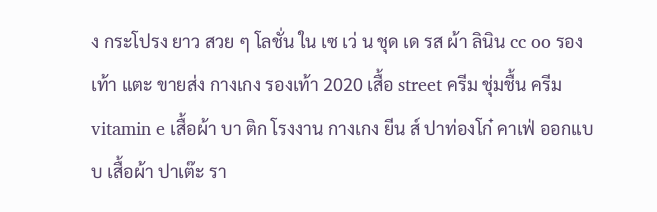ง กระโปรง ยาว สวย ๆ โลชั่น ใน เซ เว่ น ชุด เด รส ผ้า ลินิน cc oo รองเท้า แตะ ขายส่ง กางเกง รองเท้า 2020 เสื้อ street ครีม ชุ่มชื้น ครีม vitamin e เสื้อผ้า บา ติก โรงงาน กางเกง ยีน ส์ ปาท่องโก๋ คาเฟ่ ออกแบบ เสื้อผ้า ปาเต๊ะ รา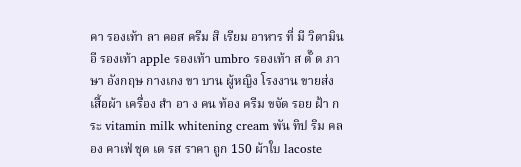คา รองเท้า ลา คอส ครีม สิ เรียม อาหาร ที่ มี วิตามิน อี รองเท้า apple รองเท้า umbro รองเท้า ส ตั๊ ด ภาษา อังกฤษ กางเกง ขา บาน ผู้หญิง โรงงาน ขายส่ง เสื้อผ้า เครื่อง สํา อา ง คน ท้อง ครีม ขจัด รอย ฝ้า กระ vitamin milk whitening cream พัน ทิป ริม คลอง คาเฟ่ ชุด เด รส ราคา ถูก 150 ผ้าใบ lacoste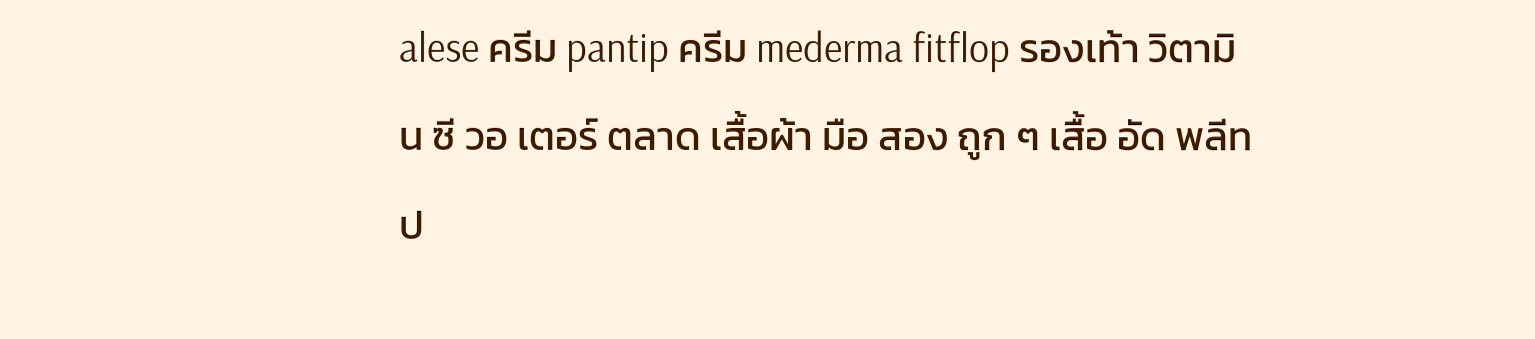alese ครีม pantip ครีม mederma fitflop รองเท้า วิตามิน ซี วอ เตอร์ ตลาด เสื้อผ้า มือ สอง ถูก ๆ เสื้อ อัด พลีท ป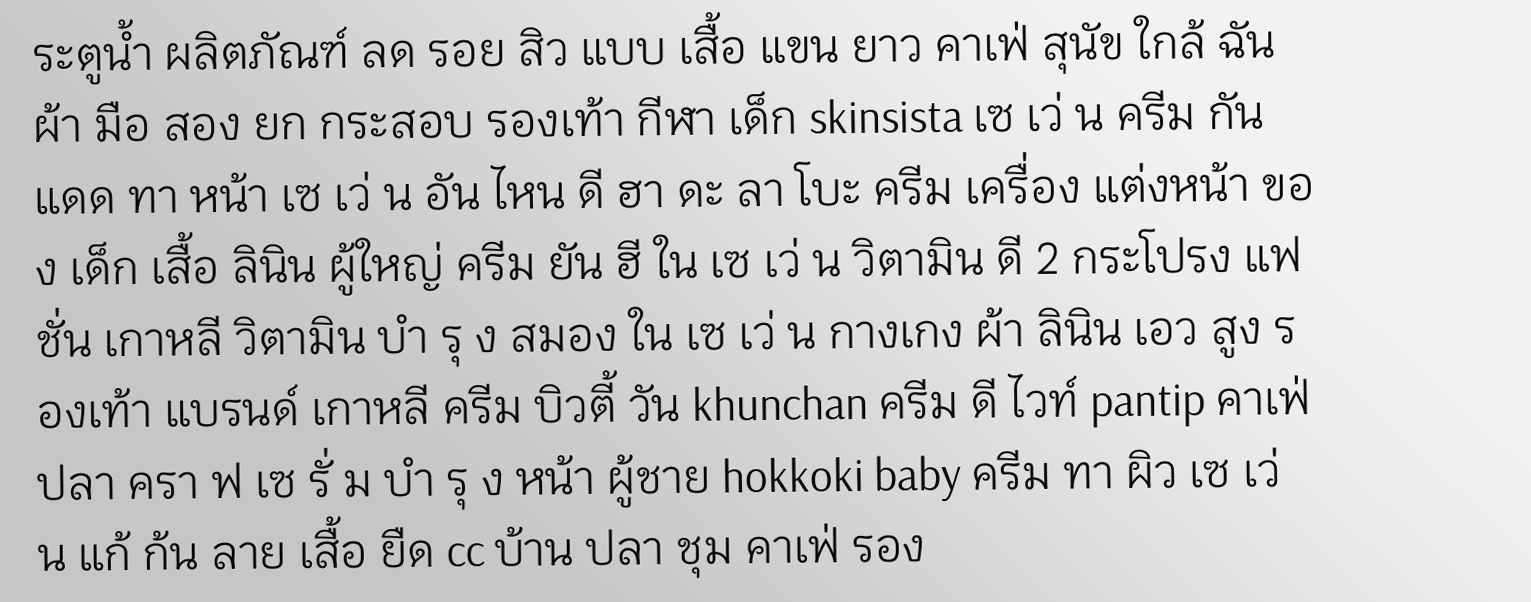ระตูน้ำ ผลิตภัณฑ์ ลด รอย สิว แบบ เสื้อ แขน ยาว คาเฟ่ สุนัข ใกล้ ฉัน ผ้า มือ สอง ยก กระสอบ รองเท้า กีฬา เด็ก skinsista เซ เว่ น ครีม กันแดด ทา หน้า เซ เว่ น อัน ไหน ดี ฮา ดะ ลา โบะ ครีม เครื่อง แต่งหน้า ของ เด็ก เสื้อ ลินิน ผู้ใหญ่ ครีม ยัน ฮี ใน เซ เว่ น วิตามิน ดี 2 กระโปรง แฟชั่น เกาหลี วิตามิน บํา รุ ง สมอง ใน เซ เว่ น กางเกง ผ้า ลินิน เอว สูง รองเท้า แบรนด์ เกาหลี ครีม บิวตี้ วัน khunchan ครีม ดี ไวท์ pantip คาเฟ่ ปลา ครา ฟ เซ รั่ ม บํา รุ ง หน้า ผู้ชาย hokkoki baby ครีม ทา ผิว เซ เว่ น แก้ ก้น ลาย เสื้อ ยืด cc บ้าน ปลา ชุม คาเฟ่ รอง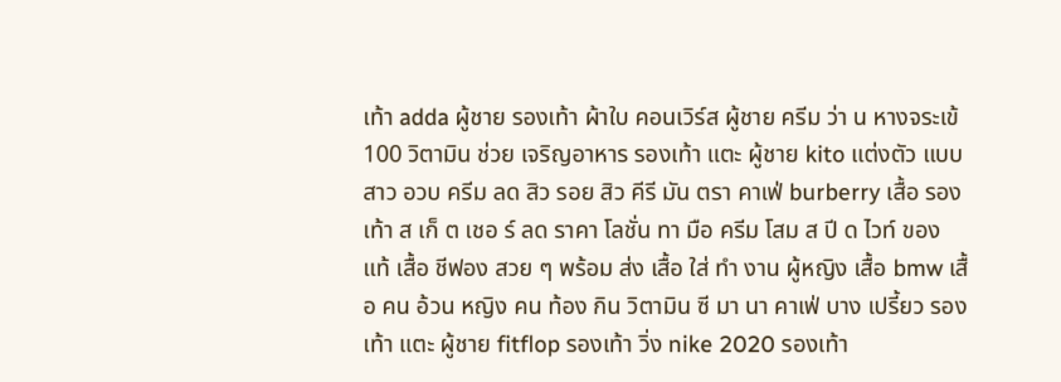เท้า adda ผู้ชาย รองเท้า ผ้าใบ คอนเวิร์ส ผู้ชาย ครีม ว่า น หางจระเข้ 100 วิตามิน ช่วย เจริญอาหาร รองเท้า แตะ ผู้ชาย kito แต่งตัว แบบ สาว อวบ ครีม ลด สิว รอย สิว คีรี มัน ตรา คาเฟ่ burberry เสื้อ รองเท้า ส เก็ ต เชอ ร์ ลด ราคา โลชั่น ทา มือ ครีม โสม ส ปี ด ไวท์ ของ แท้ เสื้อ ชีฟอง สวย ๆ พร้อม ส่ง เสื้อ ใส่ ทํา งาน ผู้หญิง เสื้อ bmw เสื้อ คน อ้วน หญิง คน ท้อง กิน วิตามิน ซี มา นา คาเฟ่ บาง เปรี้ยว รองเท้า แตะ ผู้ชาย fitflop รองเท้า วิ่ง nike 2020 รองเท้า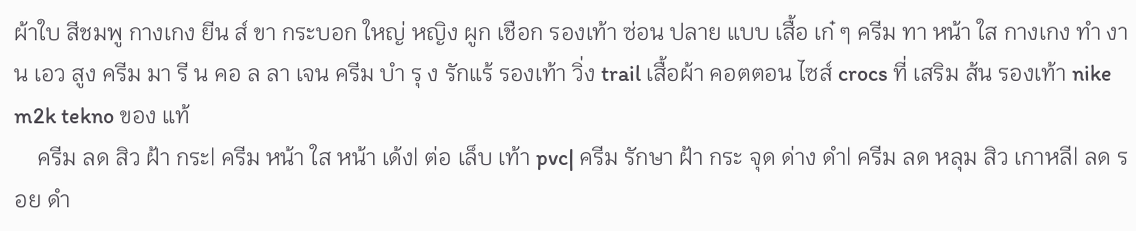ผ้าใบ สีชมพู กางเกง ยีน ส์ ขา กระบอก ใหญ่ หญิง ผูก เชือก รองเท้า ซ่อน ปลาย แบบ เสื้อ เก๋ ๆ ครีม ทา หน้า ใส กางเกง ทํา งาน เอว สูง ครีม มา รี น คอ ล ลา เจน ครีม บํา รุ ง รักแร้ รองเท้า วิ่ง trail เสื้อผ้า คอตตอน ไซส์ crocs ที่ เสริม ส้น รองเท้า nike m2k tekno ของ แท้
    ครีม ลด สิว ฝ้า กระ| ครีม หน้า ใส หน้า เด้ง| ต่อ เล็บ เท้า pvc| ครีม รักษา ฝ้า กระ จุด ด่าง ดำ| ครีม ลด หลุม สิว เกาหลี| ลด รอย ดํา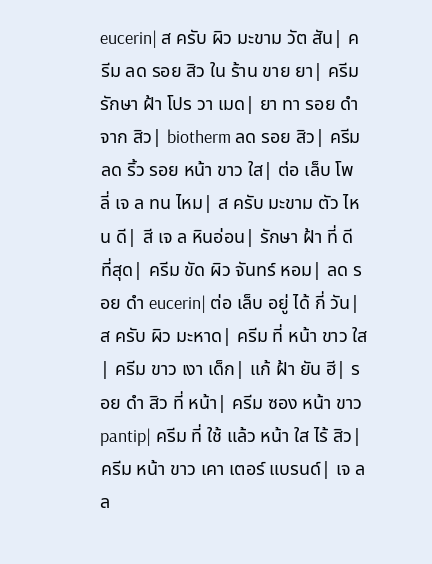eucerin| ส ครับ ผิว มะขาม วัต สัน| ครีม ลด รอย สิว ใน ร้าน ขาย ยา| ครีม รักษา ฝ้า โปร วา เมด| ยา ทา รอย ดำ จาก สิว| biotherm ลด รอย สิว| ครีม ลด ริ้ว รอย หน้า ขาว ใส| ต่อ เล็บ โพ ลี่ เจ ล ทน ไหม| ส ครับ มะขาม ตัว ไหน ดี| สี เจ ล หินอ่อน| รักษา ฝ้า ที่ ดี ที่สุด| ครีม ขัด ผิว จันทร์ หอม| ลด รอย ดํา eucerin| ต่อ เล็บ อยู่ ได้ กี่ วัน| ส ครับ ผิว มะหาด| ครีม ที่ หน้า ขาว ใส| ครีม ขาว เงา เด็ก| แก้ ฝ้า ยัน ฮี| รอย ดํา สิว ที่ หน้า| ครีม ซอง หน้า ขาว pantip| ครีม ที่ ใช้ แล้ว หน้า ใส ไร้ สิว| ครีม หน้า ขาว เคา เตอร์ แบรนด์| เจ ล ล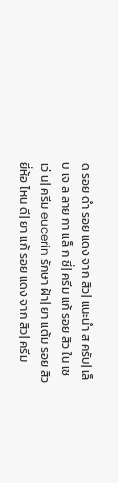ด รอย ดํา รอย แดง จาก สิว| แนะนำ ส ครับ| เล็บ เจ ล ลาย กา แล็ ก ซี่| ครีม แก้ รอย สิว ใน เซ เว่ น| ครีม eucerin รักษา ฝ้า| ยา แต้ม รอย สิว ยี่ห้อ ไหน ดี| ยา แก้ รอย แดง จาก สิว| ครีม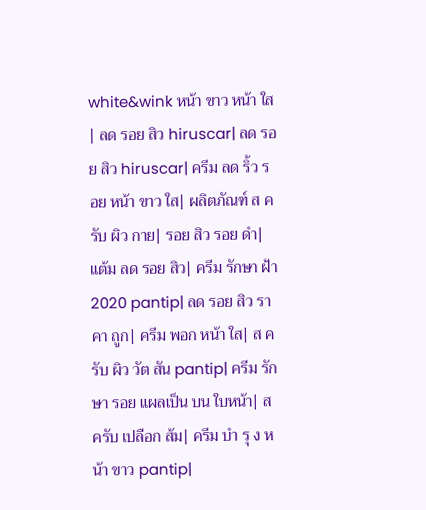white&wink หน้า ขาว หน้า ใส| ลด รอย สิว hiruscar| ลด รอย สิว hiruscar| ครีม ลด ริ้ว รอย หน้า ขาว ใส| ผลิตภัณฑ์ ส ครับ ผิว กาย| รอย สิว รอย ดำ| แต้ม ลด รอย สิว| ครีม รักษา ฝ้า 2020 pantip| ลด รอย สิว ราคา ถูก| ครีม พอก หน้า ใส| ส ครับ ผิว วัต สัน pantip| ครีม รักษา รอย แผลเป็น บน ใบหน้า| ส ครับ เปลือก ส้ม| ครีม บํา รุ ง หน้า ขาว pantip|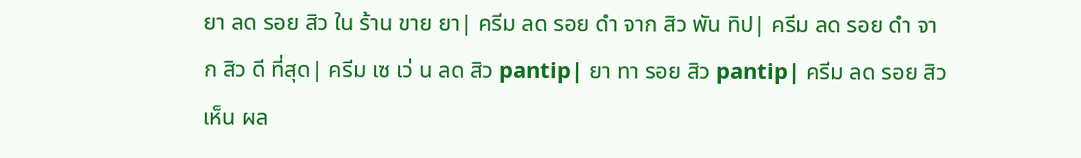ยา ลด รอย สิว ใน ร้าน ขาย ยา| ครีม ลด รอย ดํา จาก สิว พัน ทิป| ครีม ลด รอย ดํา จาก สิว ดี ที่สุด| ครีม เซ เว่ น ลด สิว pantip| ยา ทา รอย สิว pantip| ครีม ลด รอย สิว เห็น ผล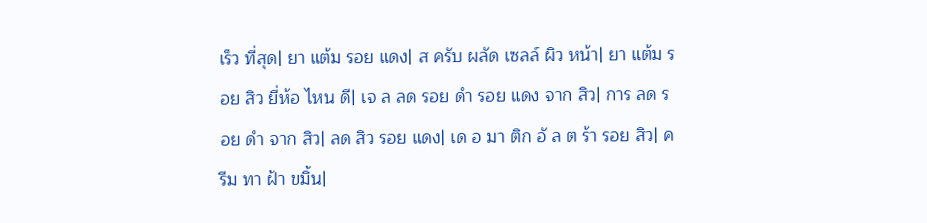เร็ว ที่สุด| ยา แต้ม รอย แดง| ส ครับ ผลัด เซลล์ ผิว หน้า| ยา แต้ม รอย สิว ยี่ห้อ ไหน ดี| เจ ล ลด รอย ดํา รอย แดง จาก สิว| การ ลด รอย ดํา จาก สิว| ลด สิว รอย แดง| เด อ มา ติก อั ล ต ร้า รอย สิว| ครีม ทา ฝ้า ขมิ้น|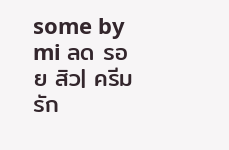some by mi ลด รอย สิว| ครีม รัก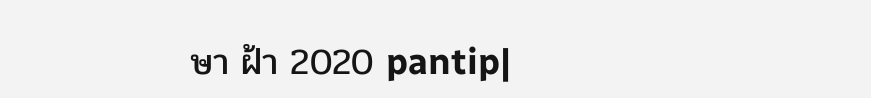ษา ฝ้า 2020 pantip|